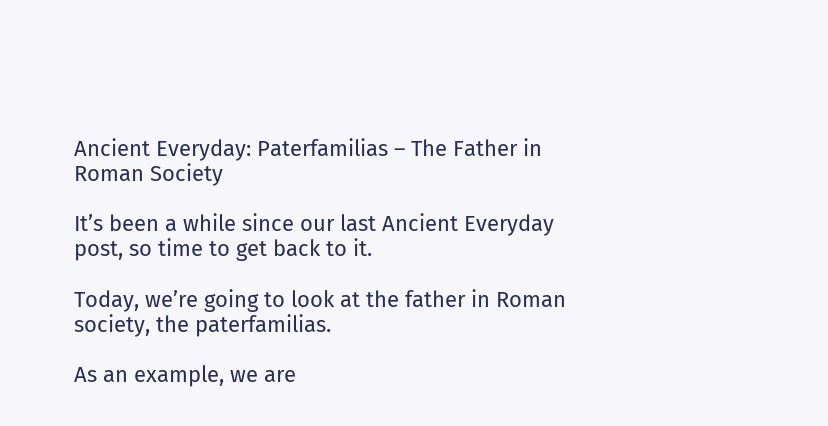Ancient Everyday: Paterfamilias – The Father in Roman Society

It’s been a while since our last Ancient Everyday post, so time to get back to it.

Today, we’re going to look at the father in Roman society, the paterfamilias.

As an example, we are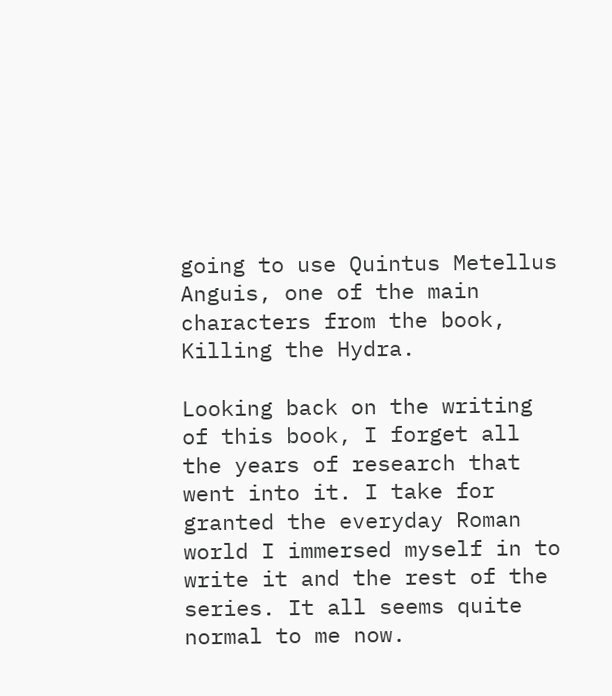going to use Quintus Metellus Anguis, one of the main characters from the book, Killing the Hydra.

Looking back on the writing of this book, I forget all the years of research that went into it. I take for granted the everyday Roman world I immersed myself in to write it and the rest of the series. It all seems quite normal to me now.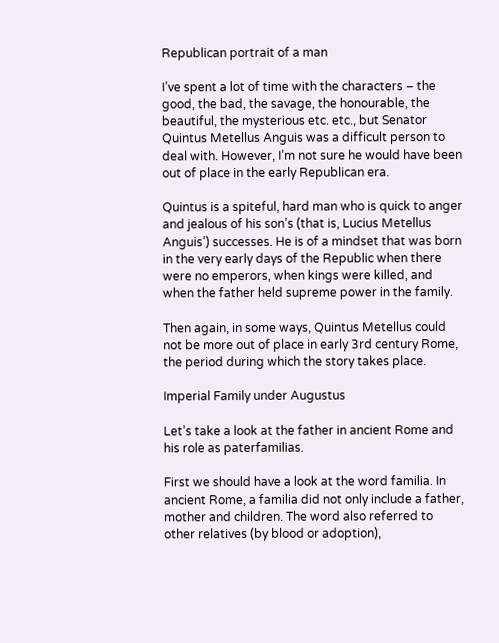Republican portrait of a man

I’ve spent a lot of time with the characters – the good, the bad, the savage, the honourable, the beautiful, the mysterious etc. etc., but Senator Quintus Metellus Anguis was a difficult person to deal with. However, I’m not sure he would have been out of place in the early Republican era.

Quintus is a spiteful, hard man who is quick to anger and jealous of his son’s (that is, Lucius Metellus Anguis’) successes. He is of a mindset that was born in the very early days of the Republic when there were no emperors, when kings were killed, and when the father held supreme power in the family.

Then again, in some ways, Quintus Metellus could not be more out of place in early 3rd century Rome, the period during which the story takes place.

Imperial Family under Augustus

Let’s take a look at the father in ancient Rome and his role as paterfamilias.

First we should have a look at the word familia. In ancient Rome, a familia did not only include a father, mother and children. The word also referred to other relatives (by blood or adoption),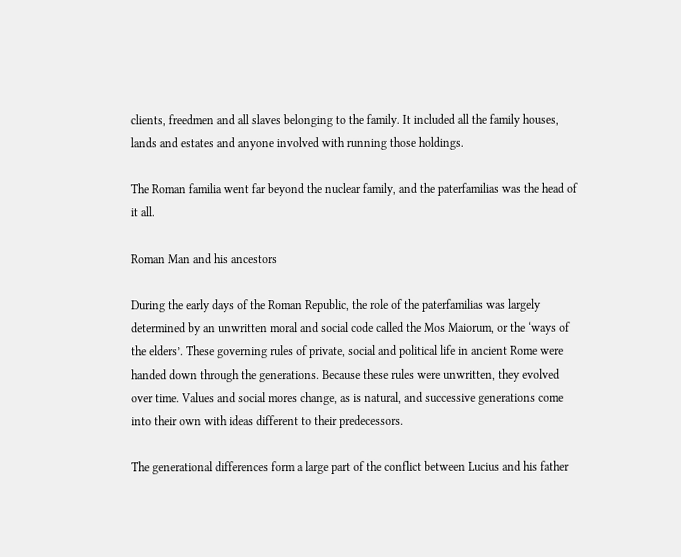clients, freedmen and all slaves belonging to the family. It included all the family houses, lands and estates and anyone involved with running those holdings.

The Roman familia went far beyond the nuclear family, and the paterfamilias was the head of it all.

Roman Man and his ancestors

During the early days of the Roman Republic, the role of the paterfamilias was largely determined by an unwritten moral and social code called the Mos Maiorum, or the ‘ways of the elders’. These governing rules of private, social and political life in ancient Rome were handed down through the generations. Because these rules were unwritten, they evolved over time. Values and social mores change, as is natural, and successive generations come into their own with ideas different to their predecessors.

The generational differences form a large part of the conflict between Lucius and his father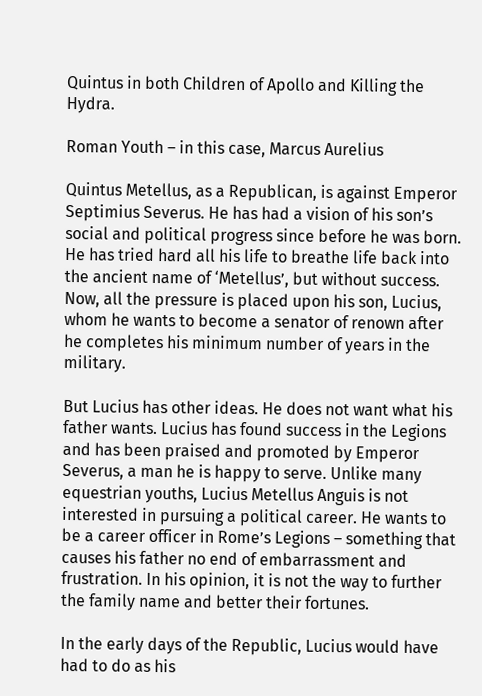Quintus in both Children of Apollo and Killing the Hydra.

Roman Youth – in this case, Marcus Aurelius

Quintus Metellus, as a Republican, is against Emperor Septimius Severus. He has had a vision of his son’s social and political progress since before he was born. He has tried hard all his life to breathe life back into the ancient name of ‘Metellus’, but without success. Now, all the pressure is placed upon his son, Lucius, whom he wants to become a senator of renown after he completes his minimum number of years in the military.

But Lucius has other ideas. He does not want what his father wants. Lucius has found success in the Legions and has been praised and promoted by Emperor Severus, a man he is happy to serve. Unlike many equestrian youths, Lucius Metellus Anguis is not interested in pursuing a political career. He wants to be a career officer in Rome’s Legions – something that causes his father no end of embarrassment and frustration. In his opinion, it is not the way to further the family name and better their fortunes.

In the early days of the Republic, Lucius would have had to do as his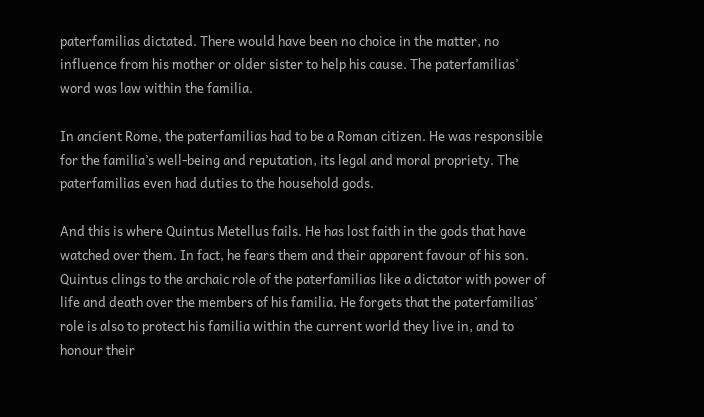paterfamilias dictated. There would have been no choice in the matter, no influence from his mother or older sister to help his cause. The paterfamilias’ word was law within the familia.

In ancient Rome, the paterfamilias had to be a Roman citizen. He was responsible for the familia’s well-being and reputation, its legal and moral propriety. The paterfamilias even had duties to the household gods.

And this is where Quintus Metellus fails. He has lost faith in the gods that have watched over them. In fact, he fears them and their apparent favour of his son. Quintus clings to the archaic role of the paterfamilias like a dictator with power of life and death over the members of his familia. He forgets that the paterfamilias’ role is also to protect his familia within the current world they live in, and to honour their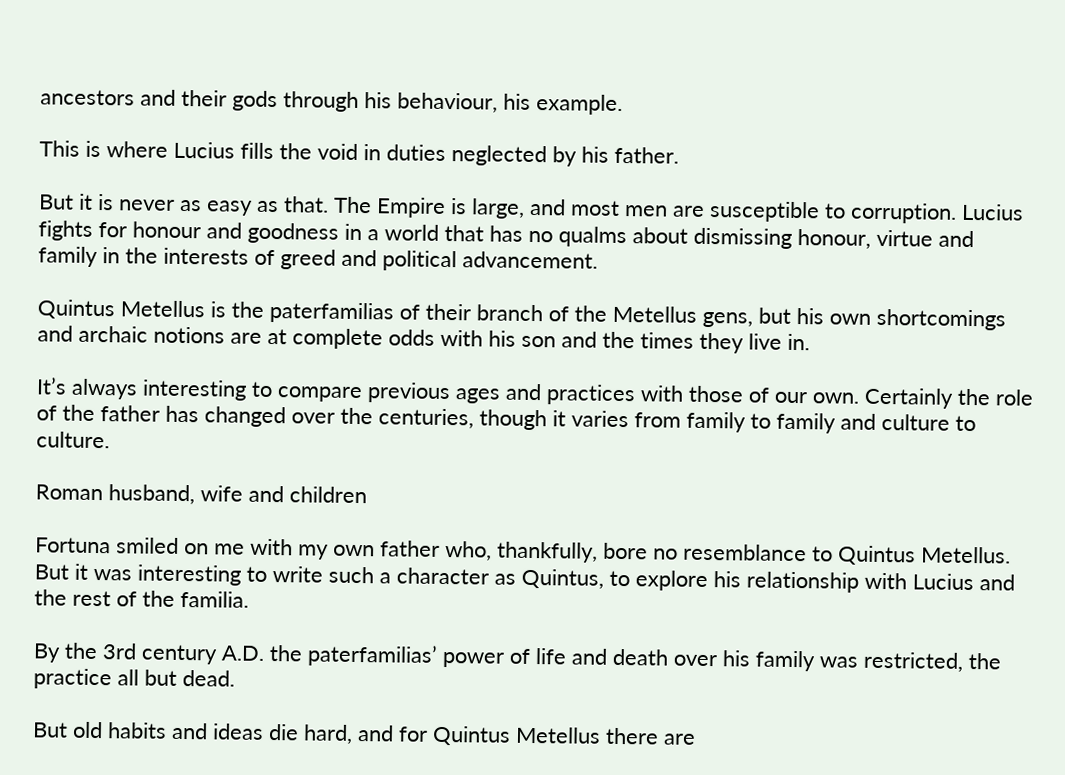ancestors and their gods through his behaviour, his example.

This is where Lucius fills the void in duties neglected by his father.

But it is never as easy as that. The Empire is large, and most men are susceptible to corruption. Lucius fights for honour and goodness in a world that has no qualms about dismissing honour, virtue and family in the interests of greed and political advancement.

Quintus Metellus is the paterfamilias of their branch of the Metellus gens, but his own shortcomings and archaic notions are at complete odds with his son and the times they live in.

It’s always interesting to compare previous ages and practices with those of our own. Certainly the role of the father has changed over the centuries, though it varies from family to family and culture to culture.

Roman husband, wife and children

Fortuna smiled on me with my own father who, thankfully, bore no resemblance to Quintus Metellus. But it was interesting to write such a character as Quintus, to explore his relationship with Lucius and the rest of the familia.

By the 3rd century A.D. the paterfamilias’ power of life and death over his family was restricted, the practice all but dead.

But old habits and ideas die hard, and for Quintus Metellus there are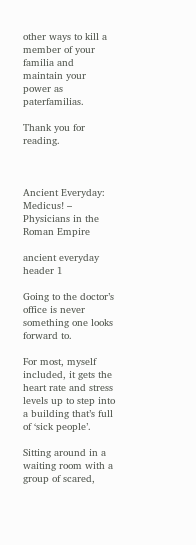other ways to kill a member of your familia and maintain your power as paterfamilias.

Thank you for reading.



Ancient Everyday: Medicus! – Physicians in the Roman Empire

ancient everyday header 1

Going to the doctor’s office is never something one looks forward to.

For most, myself included, it gets the heart rate and stress levels up to step into a building that’s full of ‘sick people’.

Sitting around in a waiting room with a group of scared,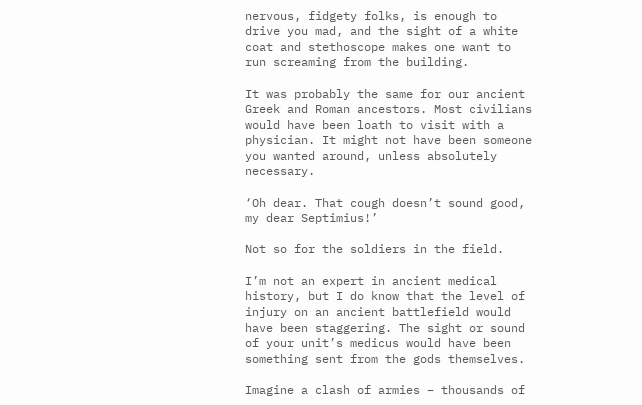nervous, fidgety folks, is enough to drive you mad, and the sight of a white coat and stethoscope makes one want to run screaming from the building.

It was probably the same for our ancient Greek and Roman ancestors. Most civilians would have been loath to visit with a physician. It might not have been someone you wanted around, unless absolutely necessary.

‘Oh dear. That cough doesn’t sound good, my dear Septimius!’

Not so for the soldiers in the field.

I’m not an expert in ancient medical history, but I do know that the level of injury on an ancient battlefield would have been staggering. The sight or sound of your unit’s medicus would have been something sent from the gods themselves.

Imagine a clash of armies – thousands of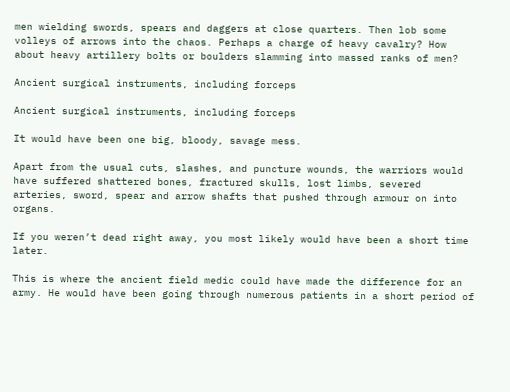men wielding swords, spears and daggers at close quarters. Then lob some volleys of arrows into the chaos. Perhaps a charge of heavy cavalry? How about heavy artillery bolts or boulders slamming into massed ranks of men?

Ancient surgical instruments, including forceps

Ancient surgical instruments, including forceps

It would have been one big, bloody, savage mess.

Apart from the usual cuts, slashes, and puncture wounds, the warriors would have suffered shattered bones, fractured skulls, lost limbs, severed arteries, sword, spear and arrow shafts that pushed through armour on into organs.

If you weren’t dead right away, you most likely would have been a short time later.

This is where the ancient field medic could have made the difference for an army. He would have been going through numerous patients in a short period of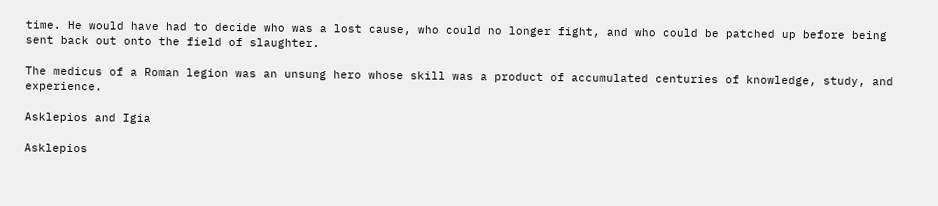time. He would have had to decide who was a lost cause, who could no longer fight, and who could be patched up before being sent back out onto the field of slaughter.

The medicus of a Roman legion was an unsung hero whose skill was a product of accumulated centuries of knowledge, study, and experience.

Asklepios and Igia

Asklepios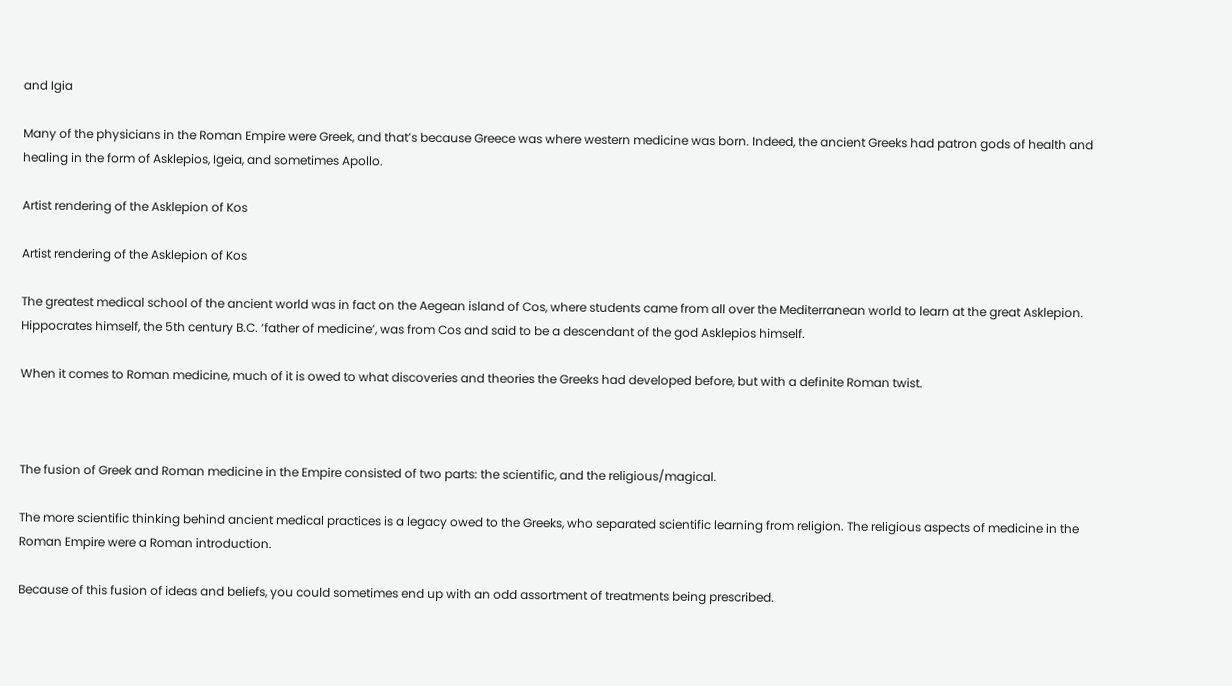and Igia

Many of the physicians in the Roman Empire were Greek, and that’s because Greece was where western medicine was born. Indeed, the ancient Greeks had patron gods of health and healing in the form of Asklepios, Igeia, and sometimes Apollo.

Artist rendering of the Asklepion of Kos

Artist rendering of the Asklepion of Kos

The greatest medical school of the ancient world was in fact on the Aegean island of Cos, where students came from all over the Mediterranean world to learn at the great Asklepion. Hippocrates himself, the 5th century B.C. ‘father of medicine’, was from Cos and said to be a descendant of the god Asklepios himself.

When it comes to Roman medicine, much of it is owed to what discoveries and theories the Greeks had developed before, but with a definite Roman twist.



The fusion of Greek and Roman medicine in the Empire consisted of two parts: the scientific, and the religious/magical.

The more scientific thinking behind ancient medical practices is a legacy owed to the Greeks, who separated scientific learning from religion. The religious aspects of medicine in the Roman Empire were a Roman introduction.

Because of this fusion of ideas and beliefs, you could sometimes end up with an odd assortment of treatments being prescribed.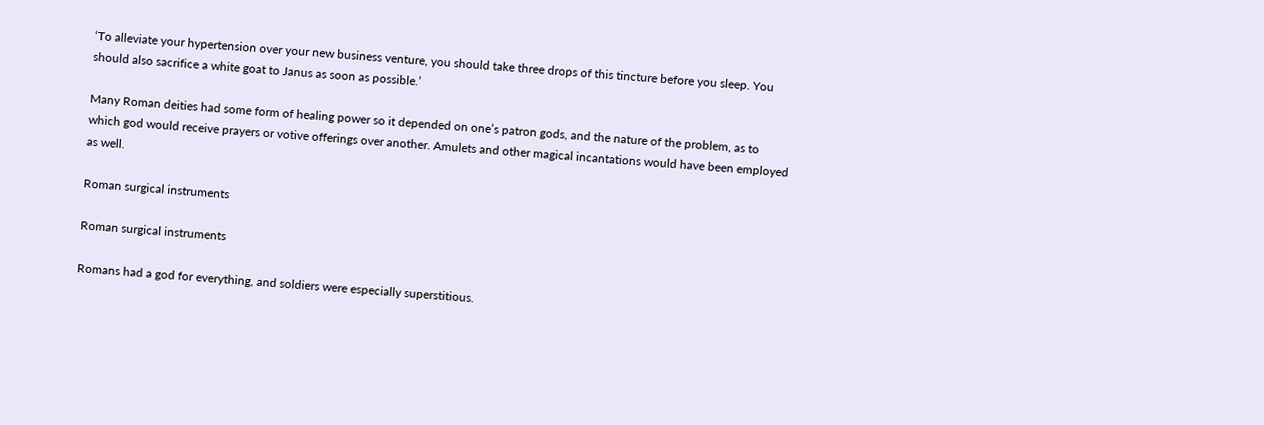‘To alleviate your hypertension over your new business venture, you should take three drops of this tincture before you sleep. You should also sacrifice a white goat to Janus as soon as possible.’

Many Roman deities had some form of healing power so it depended on one’s patron gods, and the nature of the problem, as to which god would receive prayers or votive offerings over another. Amulets and other magical incantations would have been employed as well.

Roman surgical instruments

Roman surgical instruments

Romans had a god for everything, and soldiers were especially superstitious.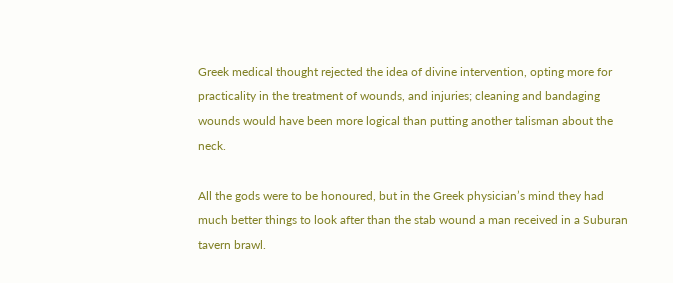Greek medical thought rejected the idea of divine intervention, opting more for practicality in the treatment of wounds, and injuries; cleaning and bandaging wounds would have been more logical than putting another talisman about the neck.

All the gods were to be honoured, but in the Greek physician’s mind they had much better things to look after than the stab wound a man received in a Suburan tavern brawl.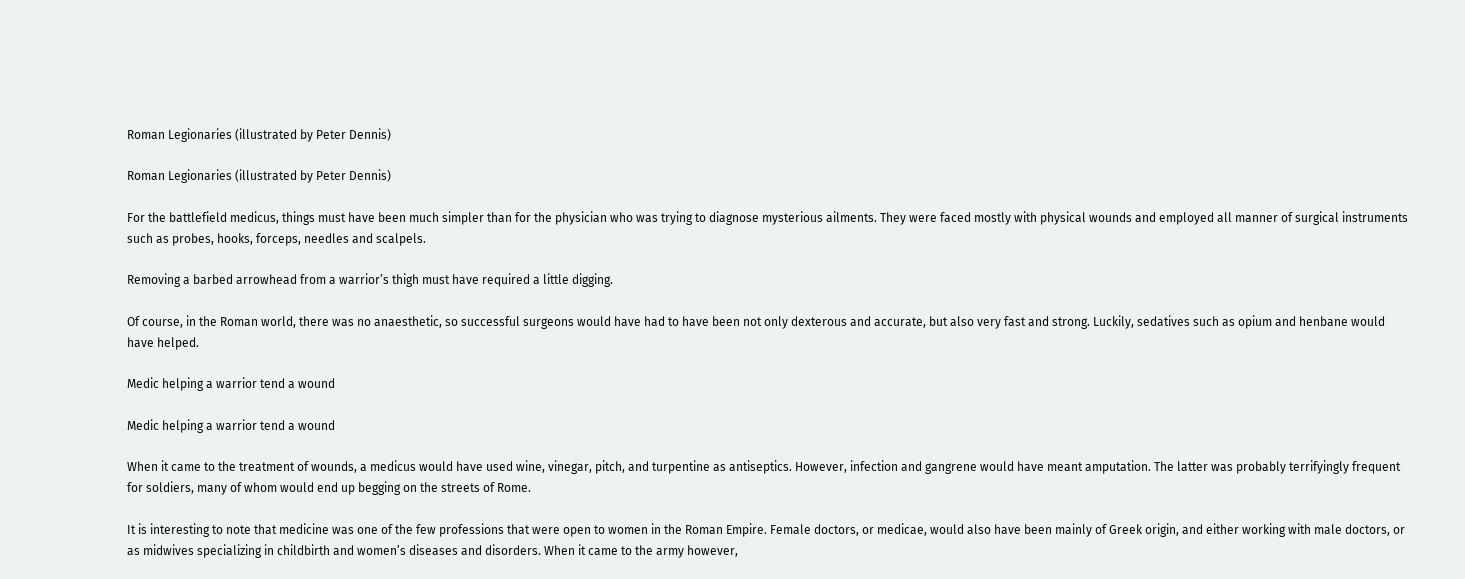Roman Legionaries (illustrated by Peter Dennis)

Roman Legionaries (illustrated by Peter Dennis)

For the battlefield medicus, things must have been much simpler than for the physician who was trying to diagnose mysterious ailments. They were faced mostly with physical wounds and employed all manner of surgical instruments such as probes, hooks, forceps, needles and scalpels.

Removing a barbed arrowhead from a warrior’s thigh must have required a little digging.

Of course, in the Roman world, there was no anaesthetic, so successful surgeons would have had to have been not only dexterous and accurate, but also very fast and strong. Luckily, sedatives such as opium and henbane would have helped.

Medic helping a warrior tend a wound

Medic helping a warrior tend a wound

When it came to the treatment of wounds, a medicus would have used wine, vinegar, pitch, and turpentine as antiseptics. However, infection and gangrene would have meant amputation. The latter was probably terrifyingly frequent for soldiers, many of whom would end up begging on the streets of Rome.

It is interesting to note that medicine was one of the few professions that were open to women in the Roman Empire. Female doctors, or medicae, would also have been mainly of Greek origin, and either working with male doctors, or as midwives specializing in childbirth and women’s diseases and disorders. When it came to the army however,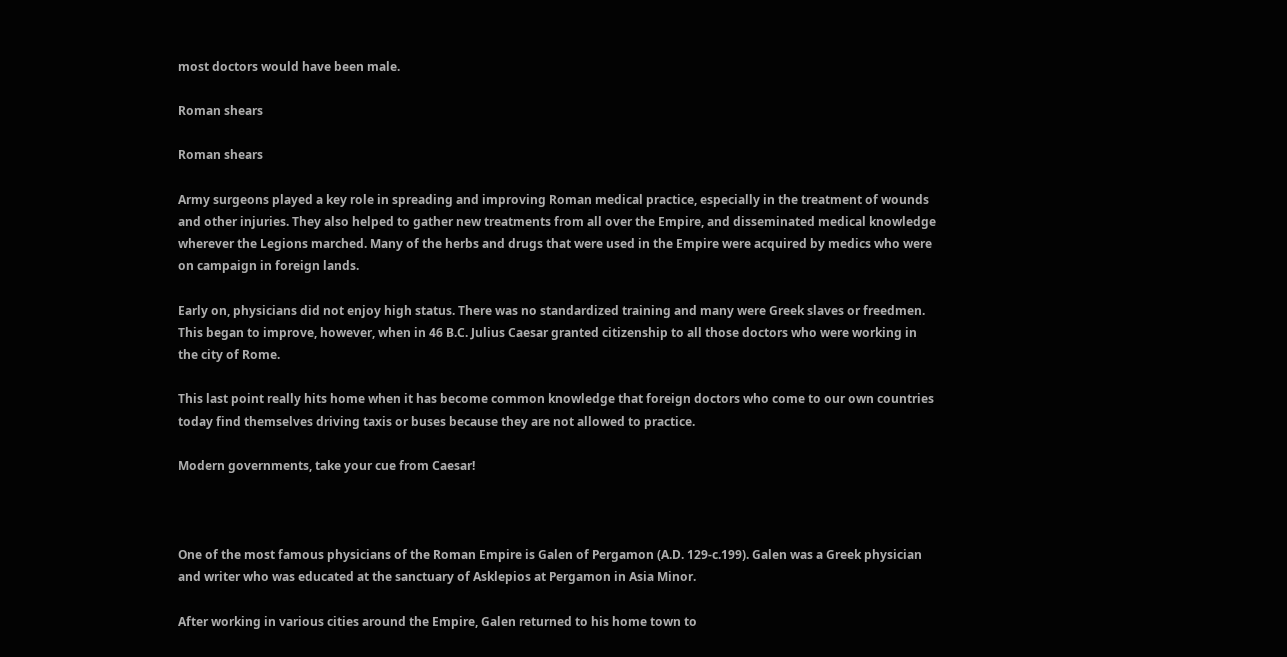most doctors would have been male.

Roman shears

Roman shears

Army surgeons played a key role in spreading and improving Roman medical practice, especially in the treatment of wounds and other injuries. They also helped to gather new treatments from all over the Empire, and disseminated medical knowledge wherever the Legions marched. Many of the herbs and drugs that were used in the Empire were acquired by medics who were on campaign in foreign lands.

Early on, physicians did not enjoy high status. There was no standardized training and many were Greek slaves or freedmen. This began to improve, however, when in 46 B.C. Julius Caesar granted citizenship to all those doctors who were working in the city of Rome.

This last point really hits home when it has become common knowledge that foreign doctors who come to our own countries today find themselves driving taxis or buses because they are not allowed to practice.

Modern governments, take your cue from Caesar!



One of the most famous physicians of the Roman Empire is Galen of Pergamon (A.D. 129-c.199). Galen was a Greek physician and writer who was educated at the sanctuary of Asklepios at Pergamon in Asia Minor.

After working in various cities around the Empire, Galen returned to his home town to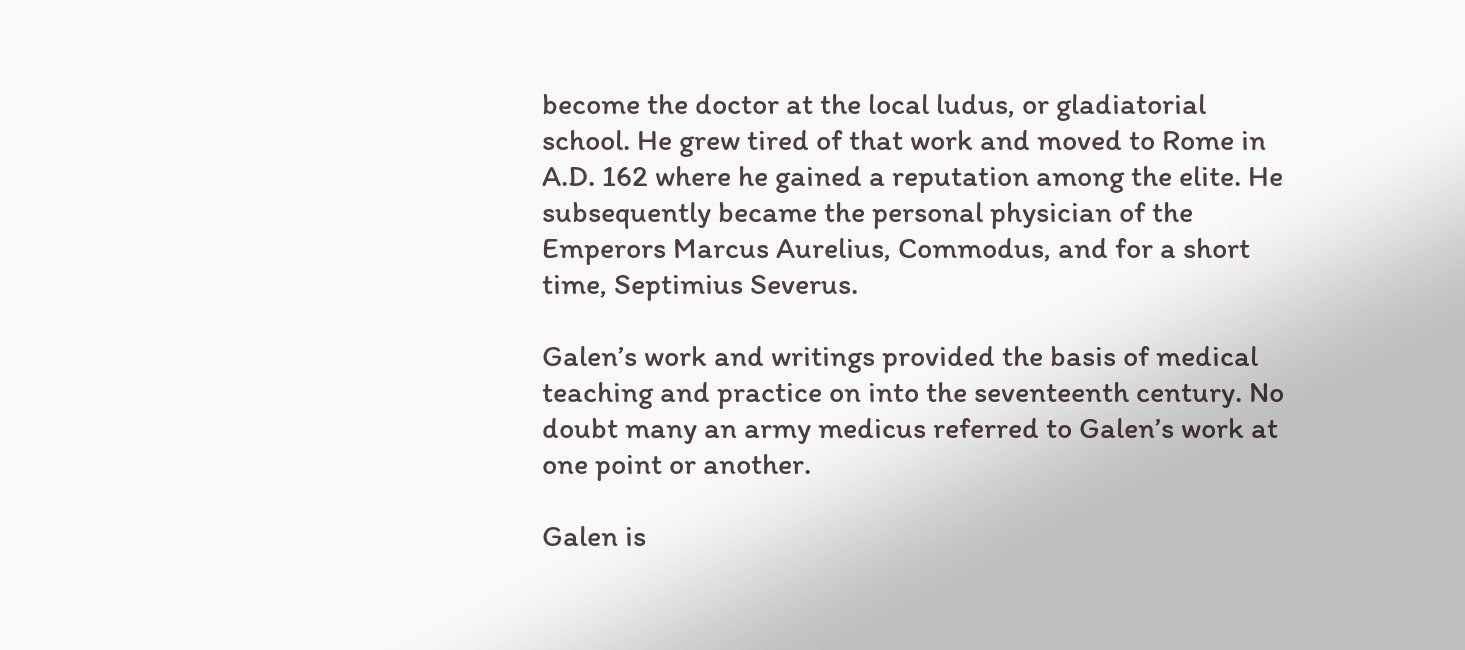become the doctor at the local ludus, or gladiatorial school. He grew tired of that work and moved to Rome in A.D. 162 where he gained a reputation among the elite. He subsequently became the personal physician of the Emperors Marcus Aurelius, Commodus, and for a short time, Septimius Severus.

Galen’s work and writings provided the basis of medical teaching and practice on into the seventeenth century. No doubt many an army medicus referred to Galen’s work at one point or another.

Galen is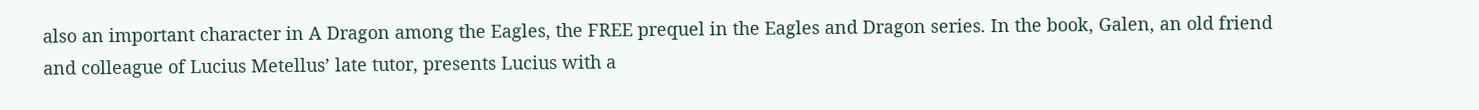also an important character in A Dragon among the Eagles, the FREE prequel in the Eagles and Dragon series. In the book, Galen, an old friend and colleague of Lucius Metellus’ late tutor, presents Lucius with a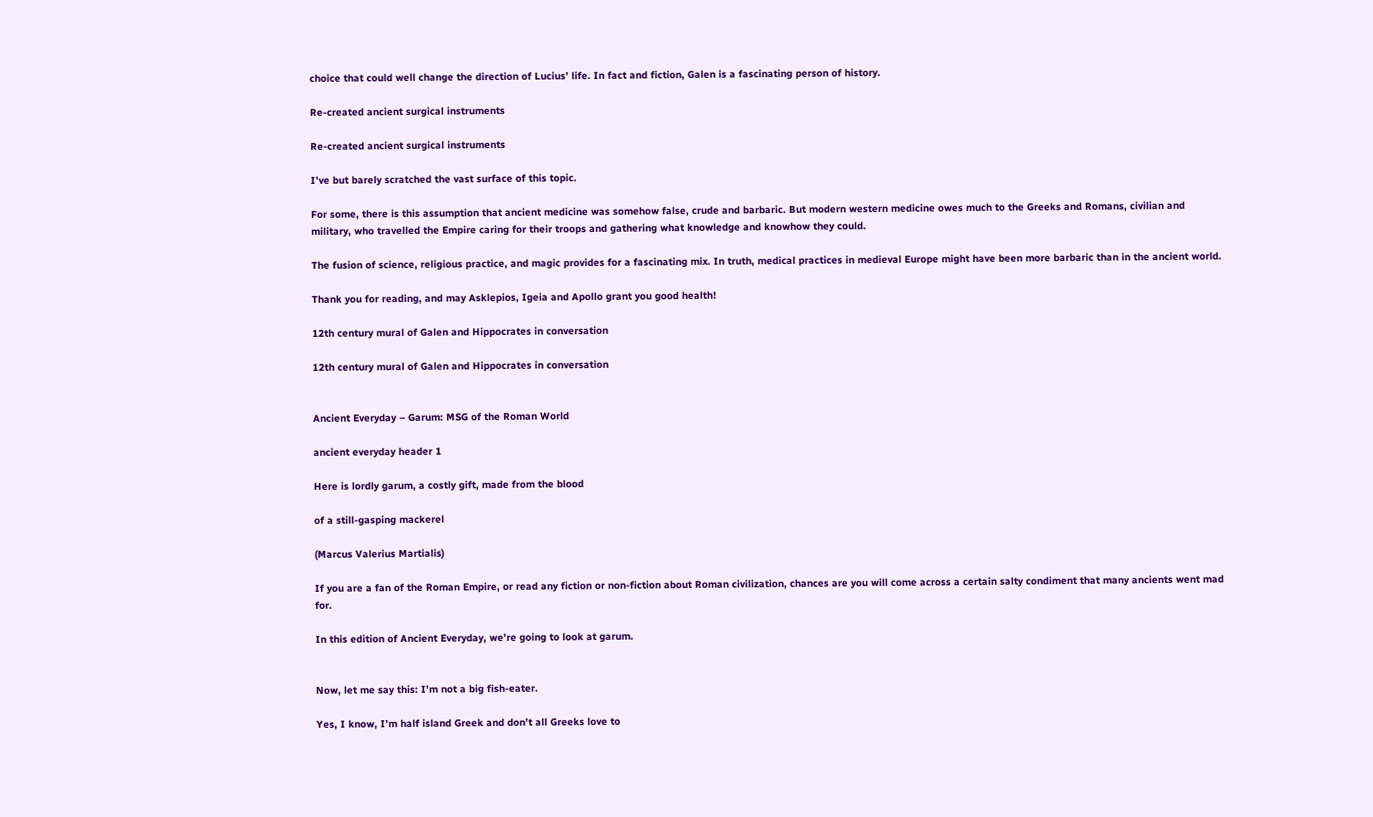choice that could well change the direction of Lucius’ life. In fact and fiction, Galen is a fascinating person of history.

Re-created ancient surgical instruments

Re-created ancient surgical instruments

I’ve but barely scratched the vast surface of this topic.

For some, there is this assumption that ancient medicine was somehow false, crude and barbaric. But modern western medicine owes much to the Greeks and Romans, civilian and military, who travelled the Empire caring for their troops and gathering what knowledge and knowhow they could.

The fusion of science, religious practice, and magic provides for a fascinating mix. In truth, medical practices in medieval Europe might have been more barbaric than in the ancient world.

Thank you for reading, and may Asklepios, Igeia and Apollo grant you good health!

12th century mural of Galen and Hippocrates in conversation

12th century mural of Galen and Hippocrates in conversation


Ancient Everyday – Garum: MSG of the Roman World

ancient everyday header 1

Here is lordly garum, a costly gift, made from the blood

of a still-gasping mackerel

(Marcus Valerius Martialis)

If you are a fan of the Roman Empire, or read any fiction or non-fiction about Roman civilization, chances are you will come across a certain salty condiment that many ancients went mad for.

In this edition of Ancient Everyday, we’re going to look at garum.


Now, let me say this: I’m not a big fish-eater.

Yes, I know, I’m half island Greek and don’t all Greeks love to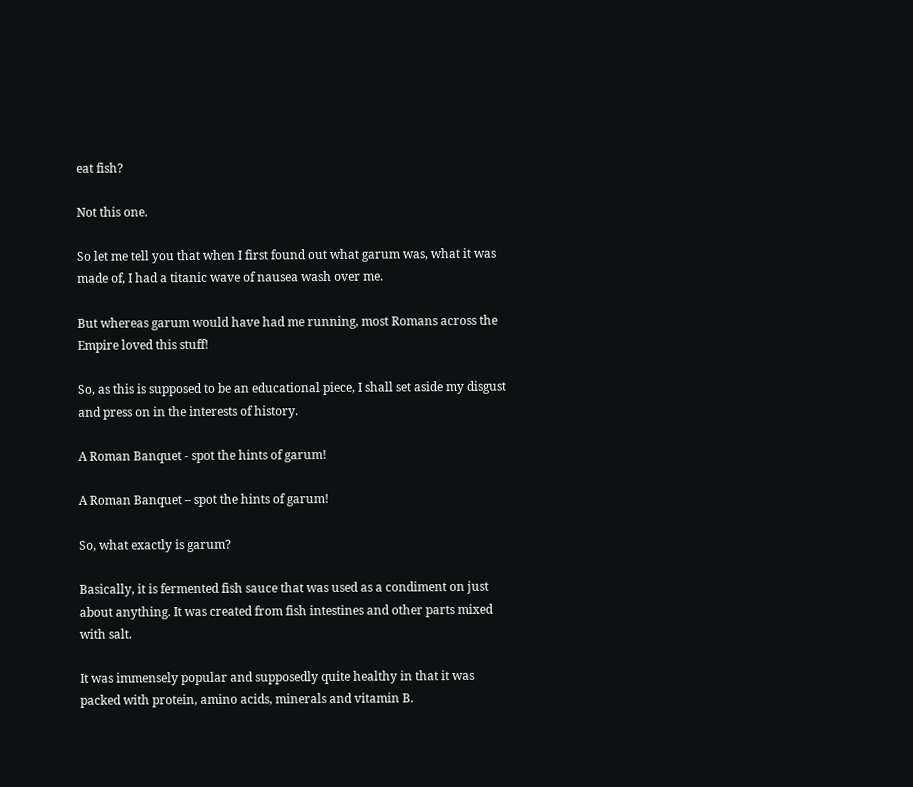eat fish?

Not this one.

So let me tell you that when I first found out what garum was, what it was made of, I had a titanic wave of nausea wash over me.

But whereas garum would have had me running, most Romans across the Empire loved this stuff!

So, as this is supposed to be an educational piece, I shall set aside my disgust and press on in the interests of history.

A Roman Banquet - spot the hints of garum!

A Roman Banquet – spot the hints of garum!

So, what exactly is garum?

Basically, it is fermented fish sauce that was used as a condiment on just about anything. It was created from fish intestines and other parts mixed with salt.

It was immensely popular and supposedly quite healthy in that it was packed with protein, amino acids, minerals and vitamin B.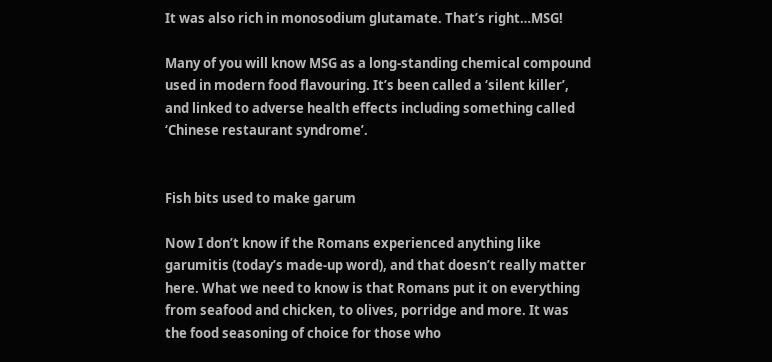It was also rich in monosodium glutamate. That’s right…MSG!

Many of you will know MSG as a long-standing chemical compound used in modern food flavouring. It’s been called a ‘silent killer’, and linked to adverse health effects including something called ‘Chinese restaurant syndrome’.


Fish bits used to make garum

Now I don’t know if the Romans experienced anything like garumitis (today’s made-up word), and that doesn’t really matter here. What we need to know is that Romans put it on everything from seafood and chicken, to olives, porridge and more. It was the food seasoning of choice for those who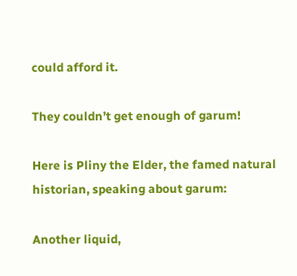could afford it.

They couldn’t get enough of garum!

Here is Pliny the Elder, the famed natural historian, speaking about garum:

Another liquid,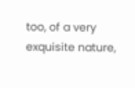too, of a very exquisite nature,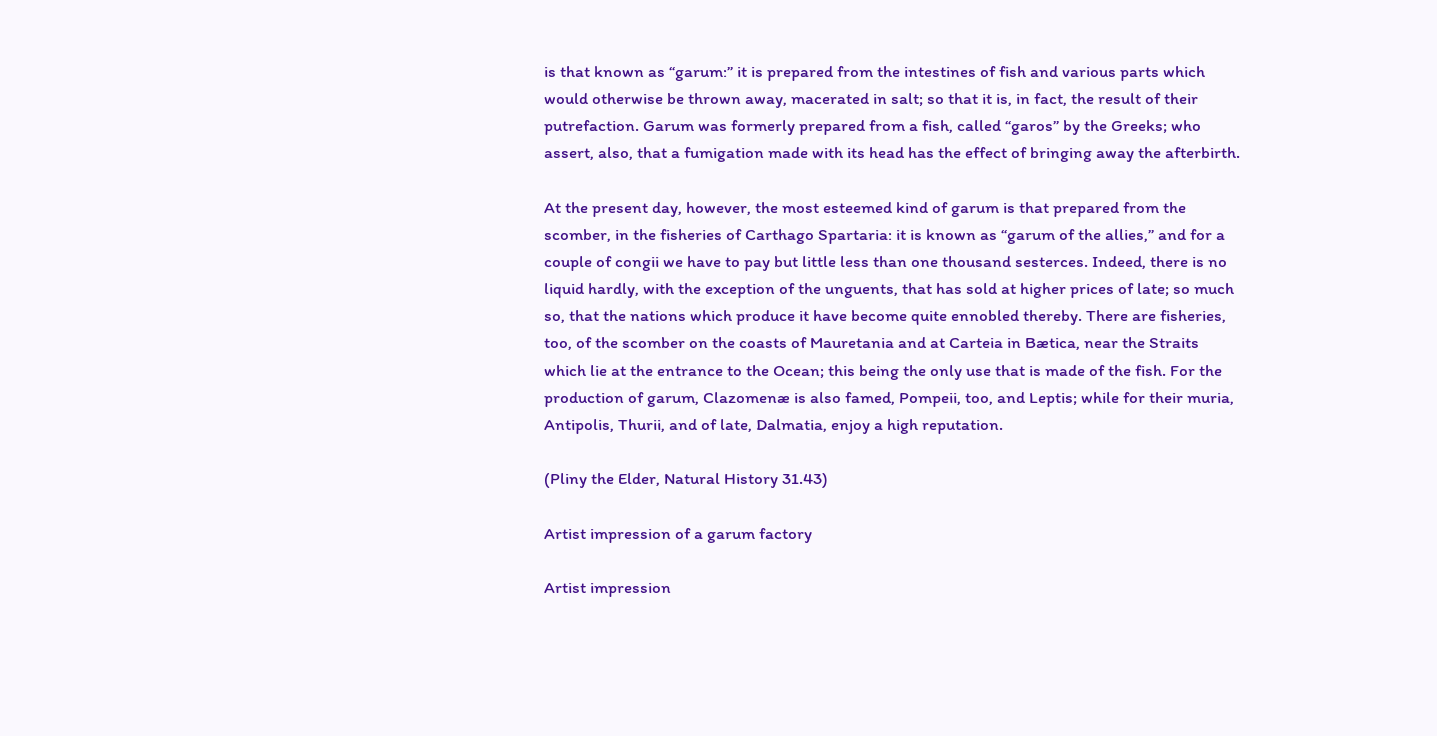is that known as “garum:” it is prepared from the intestines of fish and various parts which would otherwise be thrown away, macerated in salt; so that it is, in fact, the result of their putrefaction. Garum was formerly prepared from a fish, called “garos” by the Greeks; who assert, also, that a fumigation made with its head has the effect of bringing away the afterbirth.

At the present day, however, the most esteemed kind of garum is that prepared from the scomber, in the fisheries of Carthago Spartaria: it is known as “garum of the allies,” and for a couple of congii we have to pay but little less than one thousand sesterces. Indeed, there is no liquid hardly, with the exception of the unguents, that has sold at higher prices of late; so much so, that the nations which produce it have become quite ennobled thereby. There are fisheries, too, of the scomber on the coasts of Mauretania and at Carteia in Bætica, near the Straits which lie at the entrance to the Ocean; this being the only use that is made of the fish. For the production of garum, Clazomenæ is also famed, Pompeii, too, and Leptis; while for their muria, Antipolis, Thurii, and of late, Dalmatia, enjoy a high reputation.

(Pliny the Elder, Natural History 31.43)

Artist impression of a garum factory

Artist impression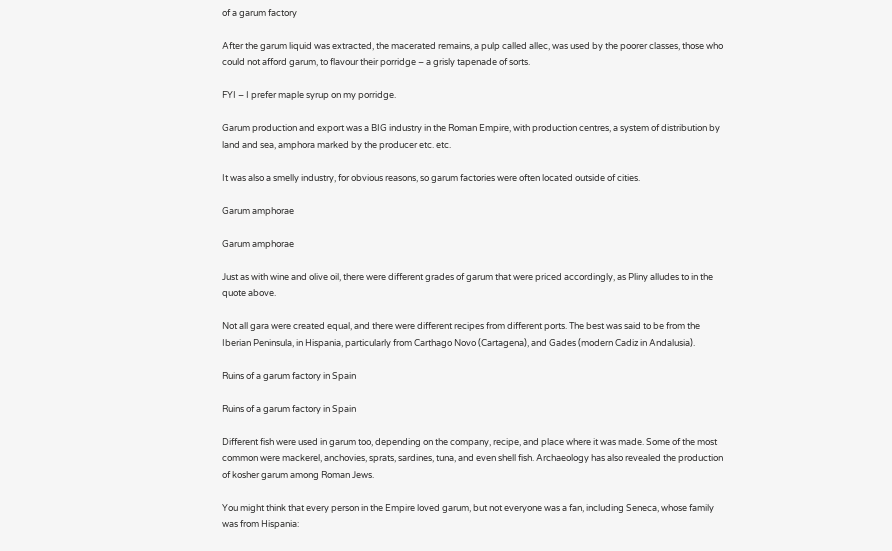of a garum factory

After the garum liquid was extracted, the macerated remains, a pulp called allec, was used by the poorer classes, those who could not afford garum, to flavour their porridge – a grisly tapenade of sorts.

FYI – I prefer maple syrup on my porridge.

Garum production and export was a BIG industry in the Roman Empire, with production centres, a system of distribution by land and sea, amphora marked by the producer etc. etc.

It was also a smelly industry, for obvious reasons, so garum factories were often located outside of cities.

Garum amphorae

Garum amphorae

Just as with wine and olive oil, there were different grades of garum that were priced accordingly, as Pliny alludes to in the quote above.

Not all gara were created equal, and there were different recipes from different ports. The best was said to be from the Iberian Peninsula, in Hispania, particularly from Carthago Novo (Cartagena), and Gades (modern Cadiz in Andalusia).

Ruins of a garum factory in Spain

Ruins of a garum factory in Spain

Different fish were used in garum too, depending on the company, recipe, and place where it was made. Some of the most common were mackerel, anchovies, sprats, sardines, tuna, and even shell fish. Archaeology has also revealed the production of kosher garum among Roman Jews.

You might think that every person in the Empire loved garum, but not everyone was a fan, including Seneca, whose family was from Hispania: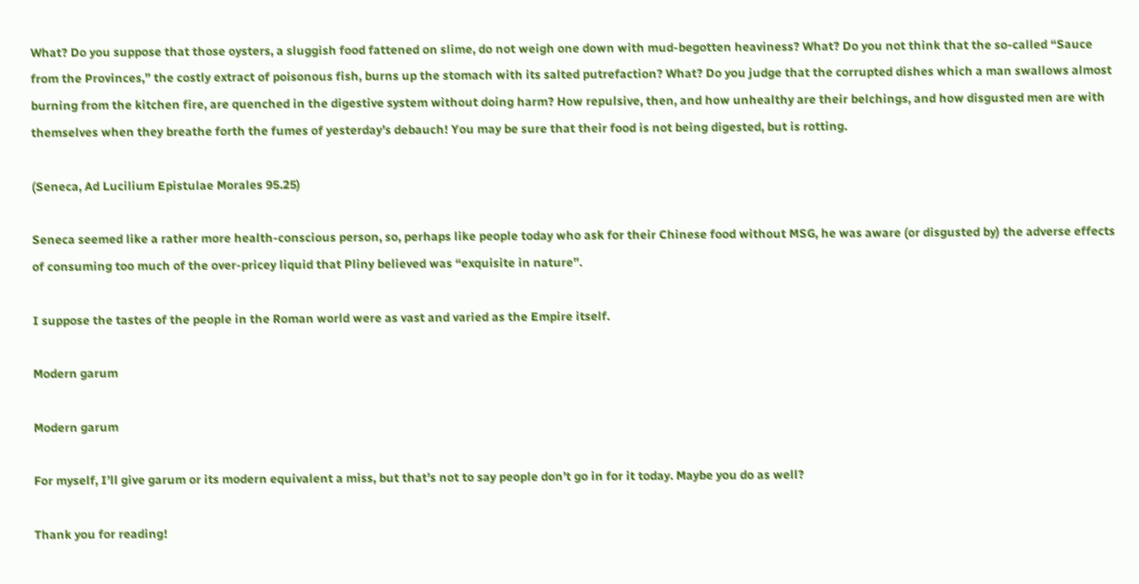What? Do you suppose that those oysters, a sluggish food fattened on slime, do not weigh one down with mud-begotten heaviness? What? Do you not think that the so-called “Sauce from the Provinces,” the costly extract of poisonous fish, burns up the stomach with its salted putrefaction? What? Do you judge that the corrupted dishes which a man swallows almost burning from the kitchen fire, are quenched in the digestive system without doing harm? How repulsive, then, and how unhealthy are their belchings, and how disgusted men are with themselves when they breathe forth the fumes of yesterday’s debauch! You may be sure that their food is not being digested, but is rotting.

(Seneca, Ad Lucilium Epistulae Morales 95.25)

Seneca seemed like a rather more health-conscious person, so, perhaps like people today who ask for their Chinese food without MSG, he was aware (or disgusted by) the adverse effects of consuming too much of the over-pricey liquid that Pliny believed was “exquisite in nature”.

I suppose the tastes of the people in the Roman world were as vast and varied as the Empire itself.

Modern garum

Modern garum

For myself, I’ll give garum or its modern equivalent a miss, but that’s not to say people don’t go in for it today. Maybe you do as well?

Thank you for reading!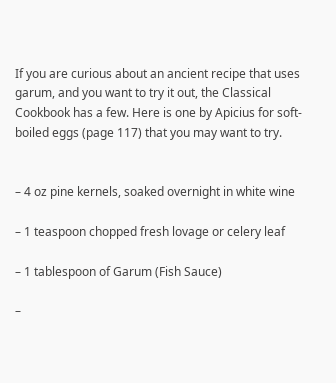If you are curious about an ancient recipe that uses garum, and you want to try it out, the Classical Cookbook has a few. Here is one by Apicius for soft-boiled eggs (page 117) that you may want to try.


– 4 oz pine kernels, soaked overnight in white wine

– 1 teaspoon chopped fresh lovage or celery leaf

– 1 tablespoon of Garum (Fish Sauce)

–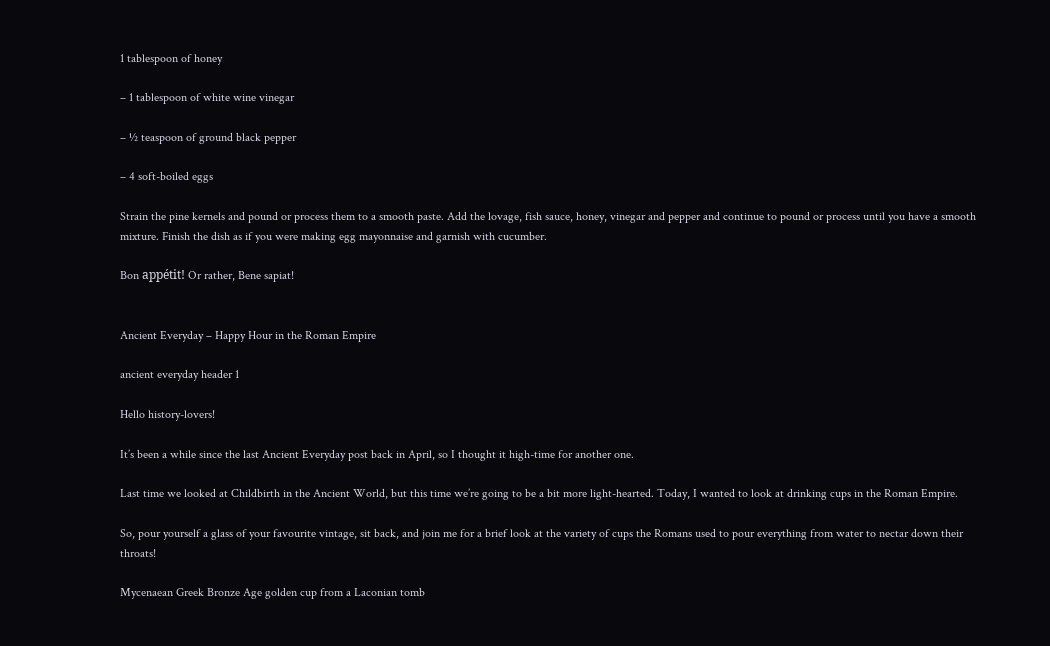1 tablespoon of honey

– 1 tablespoon of white wine vinegar

– ½ teaspoon of ground black pepper

– 4 soft-boiled eggs

Strain the pine kernels and pound or process them to a smooth paste. Add the lovage, fish sauce, honey, vinegar and pepper and continue to pound or process until you have a smooth mixture. Finish the dish as if you were making egg mayonnaise and garnish with cucumber.

Bon appétit! Or rather, Bene sapiat!


Ancient Everyday – Happy Hour in the Roman Empire

ancient everyday header 1

Hello history-lovers!

It’s been a while since the last Ancient Everyday post back in April, so I thought it high-time for another one.

Last time we looked at Childbirth in the Ancient World, but this time we’re going to be a bit more light-hearted. Today, I wanted to look at drinking cups in the Roman Empire.

So, pour yourself a glass of your favourite vintage, sit back, and join me for a brief look at the variety of cups the Romans used to pour everything from water to nectar down their throats!

Mycenaean Greek Bronze Age golden cup from a Laconian tomb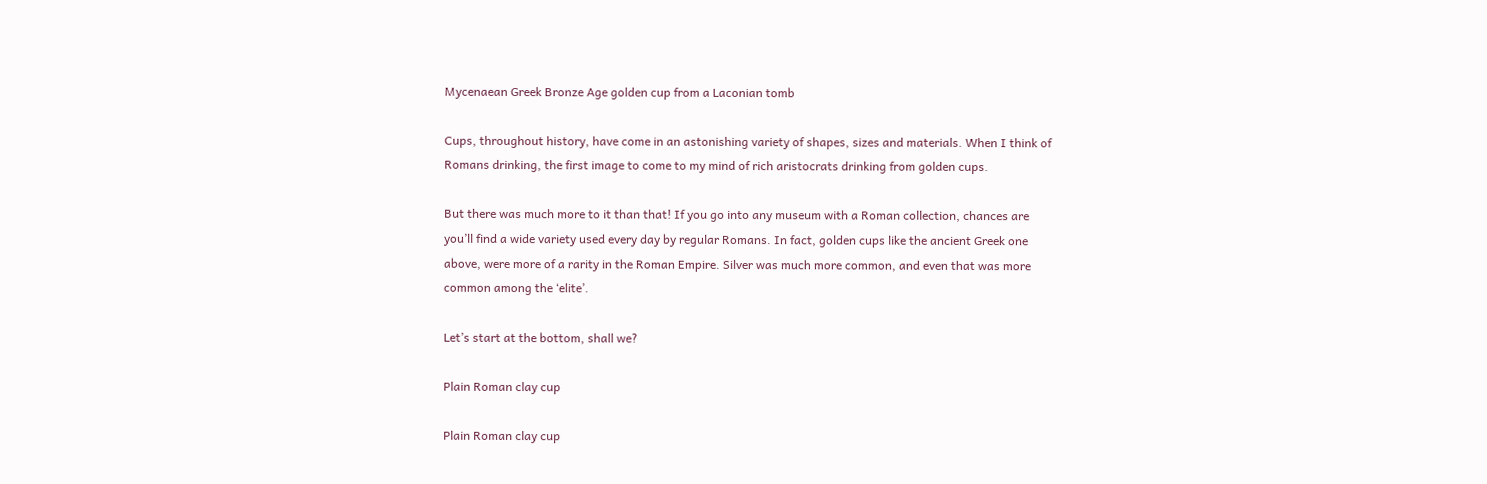Mycenaean Greek Bronze Age golden cup from a Laconian tomb

Cups, throughout history, have come in an astonishing variety of shapes, sizes and materials. When I think of Romans drinking, the first image to come to my mind of rich aristocrats drinking from golden cups.

But there was much more to it than that! If you go into any museum with a Roman collection, chances are you’ll find a wide variety used every day by regular Romans. In fact, golden cups like the ancient Greek one above, were more of a rarity in the Roman Empire. Silver was much more common, and even that was more common among the ‘elite’.

Let’s start at the bottom, shall we?

Plain Roman clay cup

Plain Roman clay cup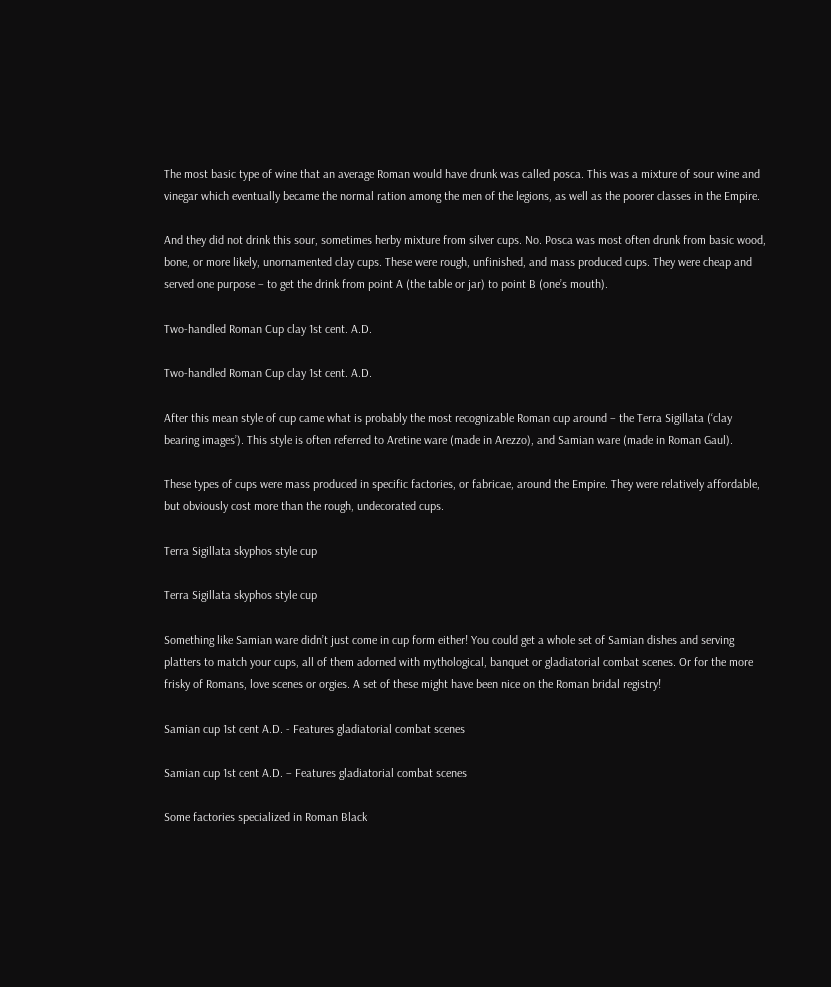The most basic type of wine that an average Roman would have drunk was called posca. This was a mixture of sour wine and vinegar which eventually became the normal ration among the men of the legions, as well as the poorer classes in the Empire.

And they did not drink this sour, sometimes herby mixture from silver cups. No. Posca was most often drunk from basic wood, bone, or more likely, unornamented clay cups. These were rough, unfinished, and mass produced cups. They were cheap and served one purpose – to get the drink from point A (the table or jar) to point B (one’s mouth).

Two-handled Roman Cup clay 1st cent. A.D.

Two-handled Roman Cup clay 1st cent. A.D.

After this mean style of cup came what is probably the most recognizable Roman cup around – the Terra Sigillata (‘clay bearing images’). This style is often referred to Aretine ware (made in Arezzo), and Samian ware (made in Roman Gaul).

These types of cups were mass produced in specific factories, or fabricae, around the Empire. They were relatively affordable, but obviously cost more than the rough, undecorated cups.

Terra Sigillata skyphos style cup

Terra Sigillata skyphos style cup

Something like Samian ware didn’t just come in cup form either! You could get a whole set of Samian dishes and serving platters to match your cups, all of them adorned with mythological, banquet or gladiatorial combat scenes. Or for the more frisky of Romans, love scenes or orgies. A set of these might have been nice on the Roman bridal registry!

Samian cup 1st cent A.D. - Features gladiatorial combat scenes

Samian cup 1st cent A.D. – Features gladiatorial combat scenes

Some factories specialized in Roman Black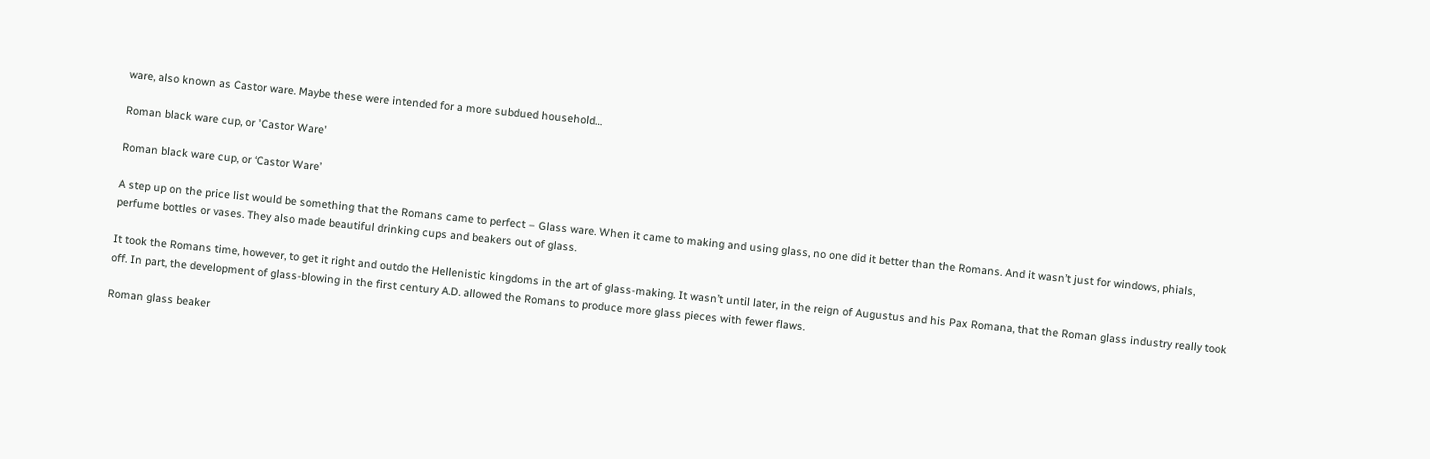ware, also known as Castor ware. Maybe these were intended for a more subdued household…

Roman black ware cup, or 'Castor Ware'

Roman black ware cup, or ‘Castor Ware’

A step up on the price list would be something that the Romans came to perfect – Glass ware. When it came to making and using glass, no one did it better than the Romans. And it wasn’t just for windows, phials, perfume bottles or vases. They also made beautiful drinking cups and beakers out of glass.

It took the Romans time, however, to get it right and outdo the Hellenistic kingdoms in the art of glass-making. It wasn’t until later, in the reign of Augustus and his Pax Romana, that the Roman glass industry really took off. In part, the development of glass-blowing in the first century A.D. allowed the Romans to produce more glass pieces with fewer flaws.

Roman glass beaker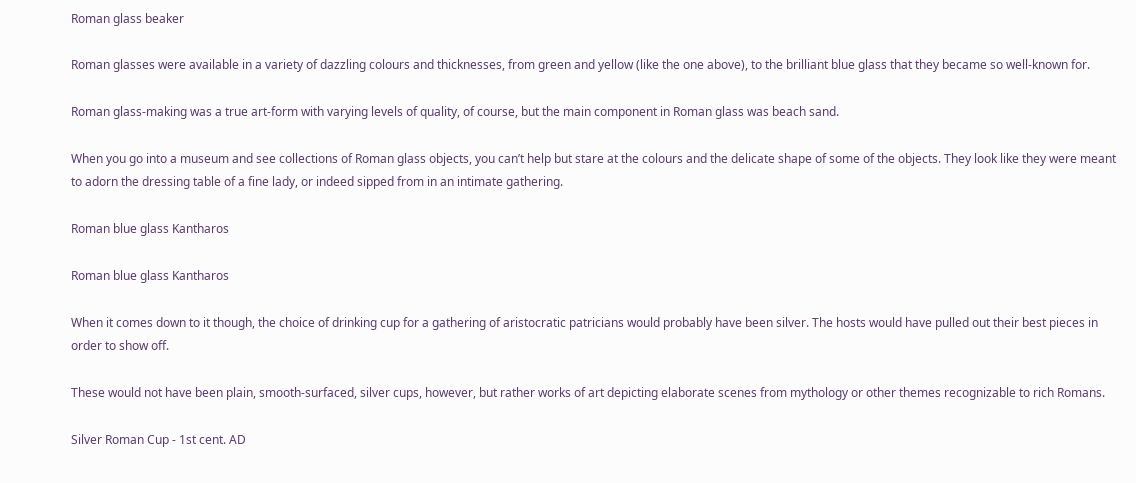Roman glass beaker

Roman glasses were available in a variety of dazzling colours and thicknesses, from green and yellow (like the one above), to the brilliant blue glass that they became so well-known for.

Roman glass-making was a true art-form with varying levels of quality, of course, but the main component in Roman glass was beach sand.

When you go into a museum and see collections of Roman glass objects, you can’t help but stare at the colours and the delicate shape of some of the objects. They look like they were meant to adorn the dressing table of a fine lady, or indeed sipped from in an intimate gathering.

Roman blue glass Kantharos

Roman blue glass Kantharos

When it comes down to it though, the choice of drinking cup for a gathering of aristocratic patricians would probably have been silver. The hosts would have pulled out their best pieces in order to show off.

These would not have been plain, smooth-surfaced, silver cups, however, but rather works of art depicting elaborate scenes from mythology or other themes recognizable to rich Romans.

Silver Roman Cup - 1st cent. AD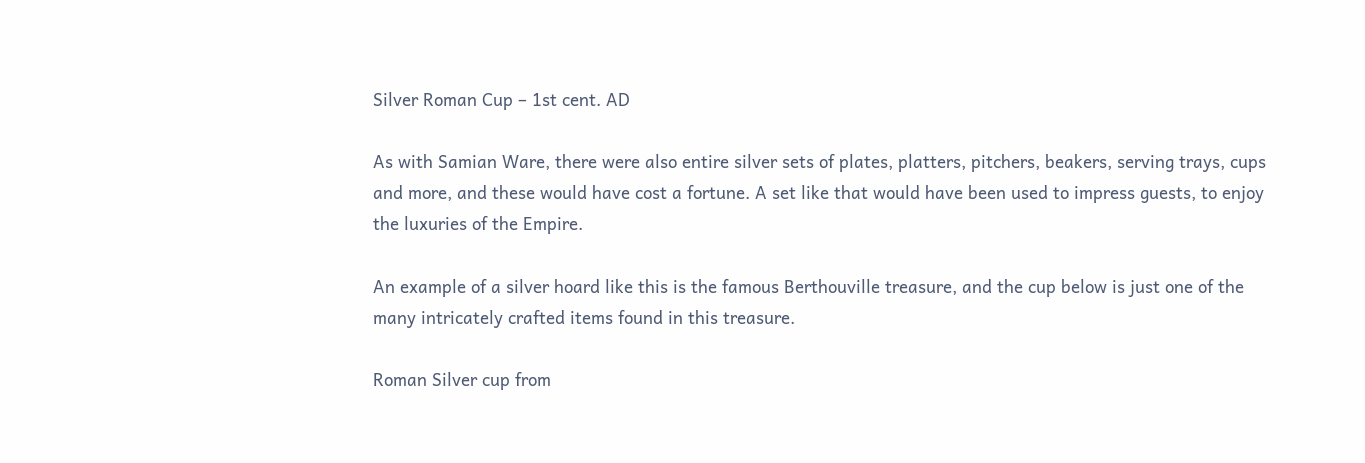Silver Roman Cup – 1st cent. AD

As with Samian Ware, there were also entire silver sets of plates, platters, pitchers, beakers, serving trays, cups and more, and these would have cost a fortune. A set like that would have been used to impress guests, to enjoy the luxuries of the Empire.

An example of a silver hoard like this is the famous Berthouville treasure, and the cup below is just one of the many intricately crafted items found in this treasure.

Roman Silver cup from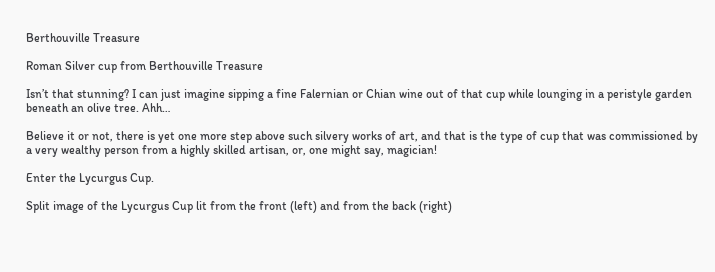Berthouville Treasure

Roman Silver cup from Berthouville Treasure

Isn’t that stunning? I can just imagine sipping a fine Falernian or Chian wine out of that cup while lounging in a peristyle garden beneath an olive tree. Ahh…

Believe it or not, there is yet one more step above such silvery works of art, and that is the type of cup that was commissioned by a very wealthy person from a highly skilled artisan, or, one might say, magician!

Enter the Lycurgus Cup.

Split image of the Lycurgus Cup lit from the front (left) and from the back (right)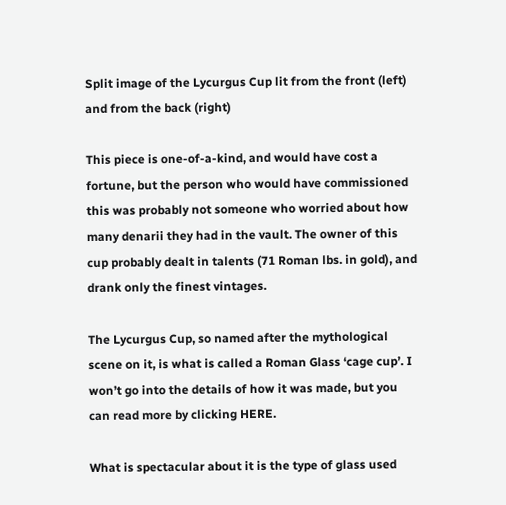Split image of the Lycurgus Cup lit from the front (left) and from the back (right)

This piece is one-of-a-kind, and would have cost a fortune, but the person who would have commissioned this was probably not someone who worried about how many denarii they had in the vault. The owner of this cup probably dealt in talents (71 Roman lbs. in gold), and drank only the finest vintages.

The Lycurgus Cup, so named after the mythological scene on it, is what is called a Roman Glass ‘cage cup’. I won’t go into the details of how it was made, but you can read more by clicking HERE.

What is spectacular about it is the type of glass used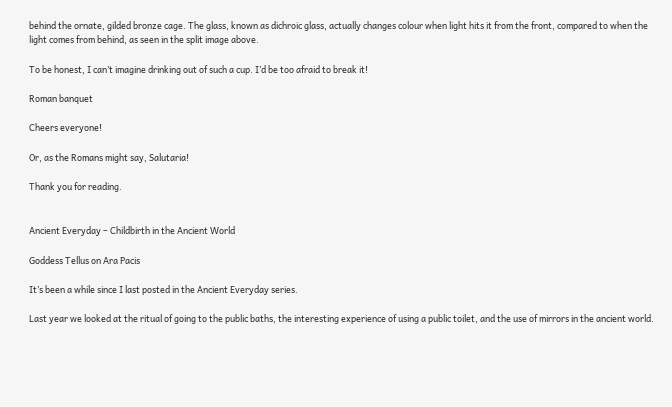behind the ornate, gilded bronze cage. The glass, known as dichroic glass, actually changes colour when light hits it from the front, compared to when the light comes from behind, as seen in the split image above.

To be honest, I can’t imagine drinking out of such a cup. I’d be too afraid to break it!

Roman banquet

Cheers everyone!

Or, as the Romans might say, Salutaria!

Thank you for reading.


Ancient Everyday – Childbirth in the Ancient World

Goddess Tellus on Ara Pacis

It’s been a while since I last posted in the Ancient Everyday series.

Last year we looked at the ritual of going to the public baths, the interesting experience of using a public toilet, and the use of mirrors in the ancient world.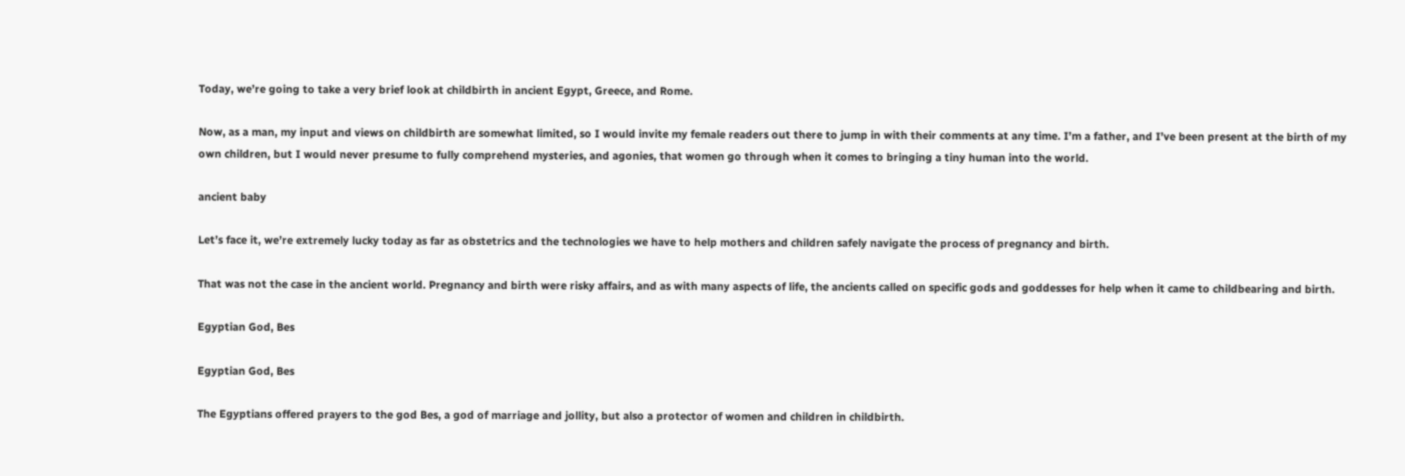Today, we’re going to take a very brief look at childbirth in ancient Egypt, Greece, and Rome.

Now, as a man, my input and views on childbirth are somewhat limited, so I would invite my female readers out there to jump in with their comments at any time. I’m a father, and I’ve been present at the birth of my own children, but I would never presume to fully comprehend mysteries, and agonies, that women go through when it comes to bringing a tiny human into the world.

ancient baby

Let’s face it, we’re extremely lucky today as far as obstetrics and the technologies we have to help mothers and children safely navigate the process of pregnancy and birth.

That was not the case in the ancient world. Pregnancy and birth were risky affairs, and as with many aspects of life, the ancients called on specific gods and goddesses for help when it came to childbearing and birth.

Egyptian God, Bes

Egyptian God, Bes

The Egyptians offered prayers to the god Bes, a god of marriage and jollity, but also a protector of women and children in childbirth.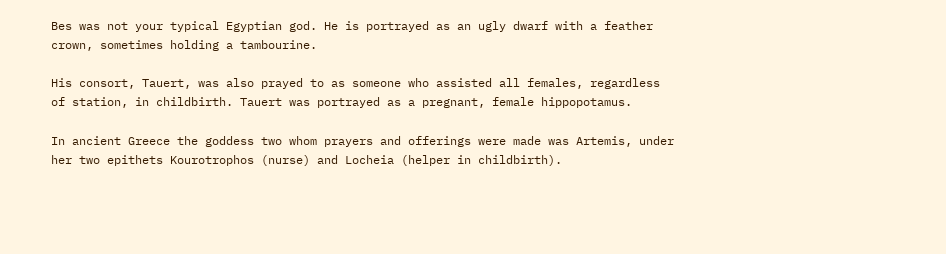Bes was not your typical Egyptian god. He is portrayed as an ugly dwarf with a feather crown, sometimes holding a tambourine.

His consort, Tauert, was also prayed to as someone who assisted all females, regardless of station, in childbirth. Tauert was portrayed as a pregnant, female hippopotamus.

In ancient Greece the goddess two whom prayers and offerings were made was Artemis, under her two epithets Kourotrophos (nurse) and Locheia (helper in childbirth).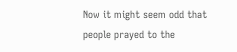Now it might seem odd that people prayed to the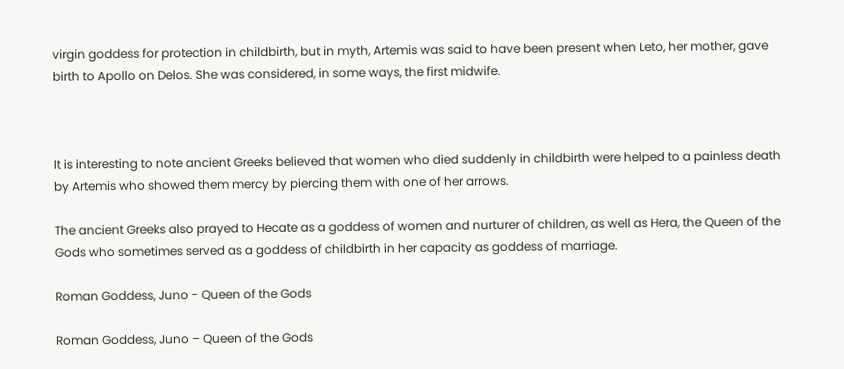virgin goddess for protection in childbirth, but in myth, Artemis was said to have been present when Leto, her mother, gave birth to Apollo on Delos. She was considered, in some ways, the first midwife.



It is interesting to note ancient Greeks believed that women who died suddenly in childbirth were helped to a painless death by Artemis who showed them mercy by piercing them with one of her arrows.

The ancient Greeks also prayed to Hecate as a goddess of women and nurturer of children, as well as Hera, the Queen of the Gods who sometimes served as a goddess of childbirth in her capacity as goddess of marriage.

Roman Goddess, Juno - Queen of the Gods

Roman Goddess, Juno – Queen of the Gods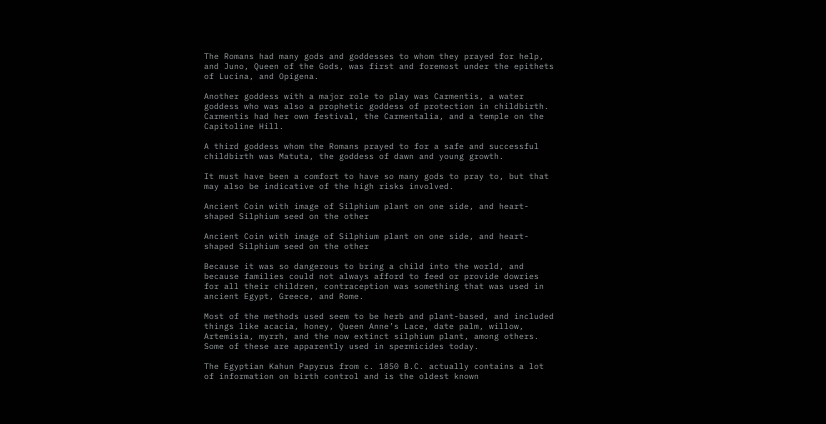The Romans had many gods and goddesses to whom they prayed for help, and Juno, Queen of the Gods, was first and foremost under the epithets of Lucina, and Opigena.

Another goddess with a major role to play was Carmentis, a water goddess who was also a prophetic goddess of protection in childbirth. Carmentis had her own festival, the Carmentalia, and a temple on the Capitoline Hill.

A third goddess whom the Romans prayed to for a safe and successful childbirth was Matuta, the goddess of dawn and young growth.

It must have been a comfort to have so many gods to pray to, but that may also be indicative of the high risks involved.

Ancient Coin with image of Silphium plant on one side, and heart-shaped Silphium seed on the other

Ancient Coin with image of Silphium plant on one side, and heart-shaped Silphium seed on the other

Because it was so dangerous to bring a child into the world, and because families could not always afford to feed or provide dowries for all their children, contraception was something that was used in ancient Egypt, Greece, and Rome.

Most of the methods used seem to be herb and plant-based, and included things like acacia, honey, Queen Anne’s Lace, date palm, willow, Artemisia, myrrh, and the now extinct silphium plant, among others. Some of these are apparently used in spermicides today.

The Egyptian Kahun Papyrus from c. 1850 B.C. actually contains a lot of information on birth control and is the oldest known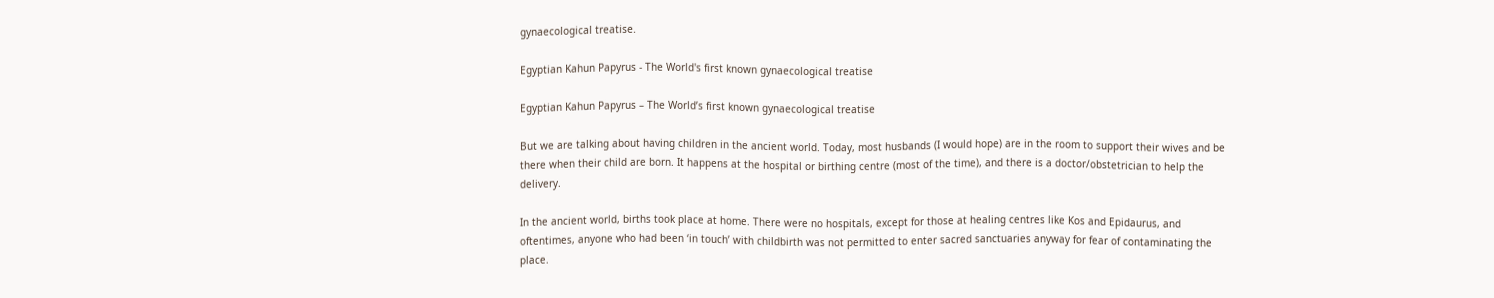gynaecological treatise.

Egyptian Kahun Papyrus - The World's first known gynaecological treatise

Egyptian Kahun Papyrus – The World’s first known gynaecological treatise

But we are talking about having children in the ancient world. Today, most husbands (I would hope) are in the room to support their wives and be there when their child are born. It happens at the hospital or birthing centre (most of the time), and there is a doctor/obstetrician to help the delivery.

In the ancient world, births took place at home. There were no hospitals, except for those at healing centres like Kos and Epidaurus, and oftentimes, anyone who had been ‘in touch’ with childbirth was not permitted to enter sacred sanctuaries anyway for fear of contaminating the place.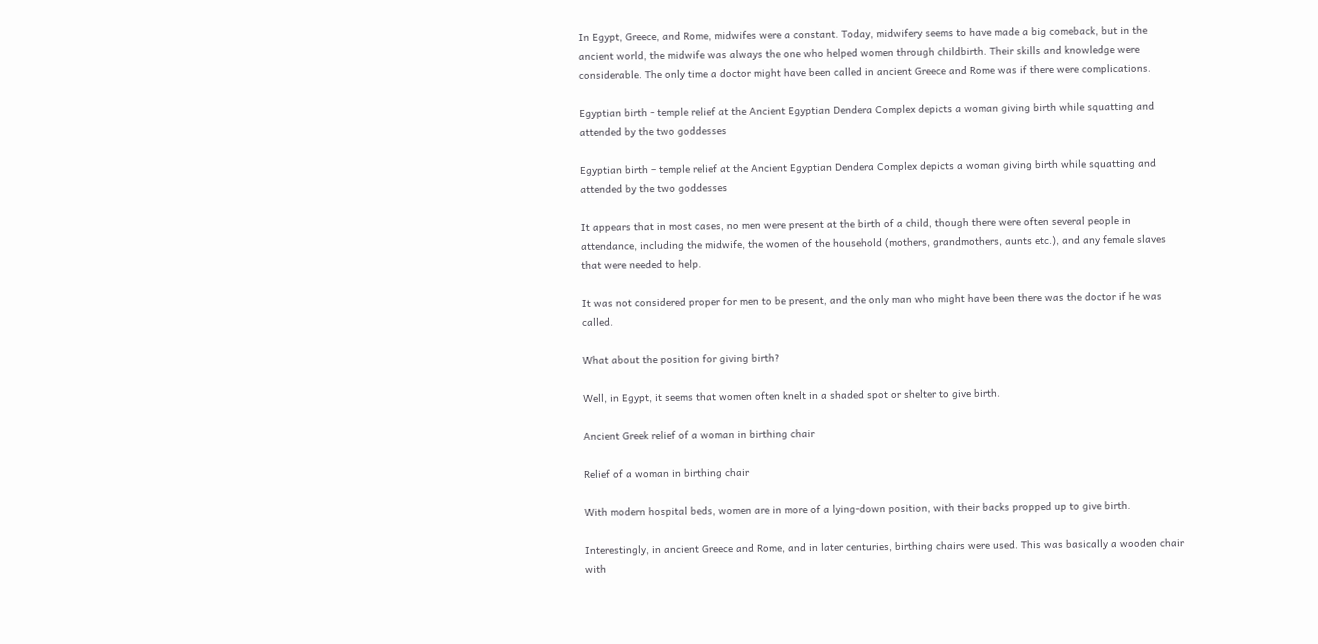In Egypt, Greece, and Rome, midwifes were a constant. Today, midwifery seems to have made a big comeback, but in the ancient world, the midwife was always the one who helped women through childbirth. Their skills and knowledge were considerable. The only time a doctor might have been called in ancient Greece and Rome was if there were complications.

Egyptian birth - temple relief at the Ancient Egyptian Dendera Complex depicts a woman giving birth while squatting and attended by the two goddesses

Egyptian birth – temple relief at the Ancient Egyptian Dendera Complex depicts a woman giving birth while squatting and attended by the two goddesses

It appears that in most cases, no men were present at the birth of a child, though there were often several people in attendance, including the midwife, the women of the household (mothers, grandmothers, aunts etc.), and any female slaves that were needed to help.

It was not considered proper for men to be present, and the only man who might have been there was the doctor if he was called.

What about the position for giving birth?

Well, in Egypt, it seems that women often knelt in a shaded spot or shelter to give birth.

Ancient Greek relief of a woman in birthing chair

Relief of a woman in birthing chair

With modern hospital beds, women are in more of a lying-down position, with their backs propped up to give birth.

Interestingly, in ancient Greece and Rome, and in later centuries, birthing chairs were used. This was basically a wooden chair with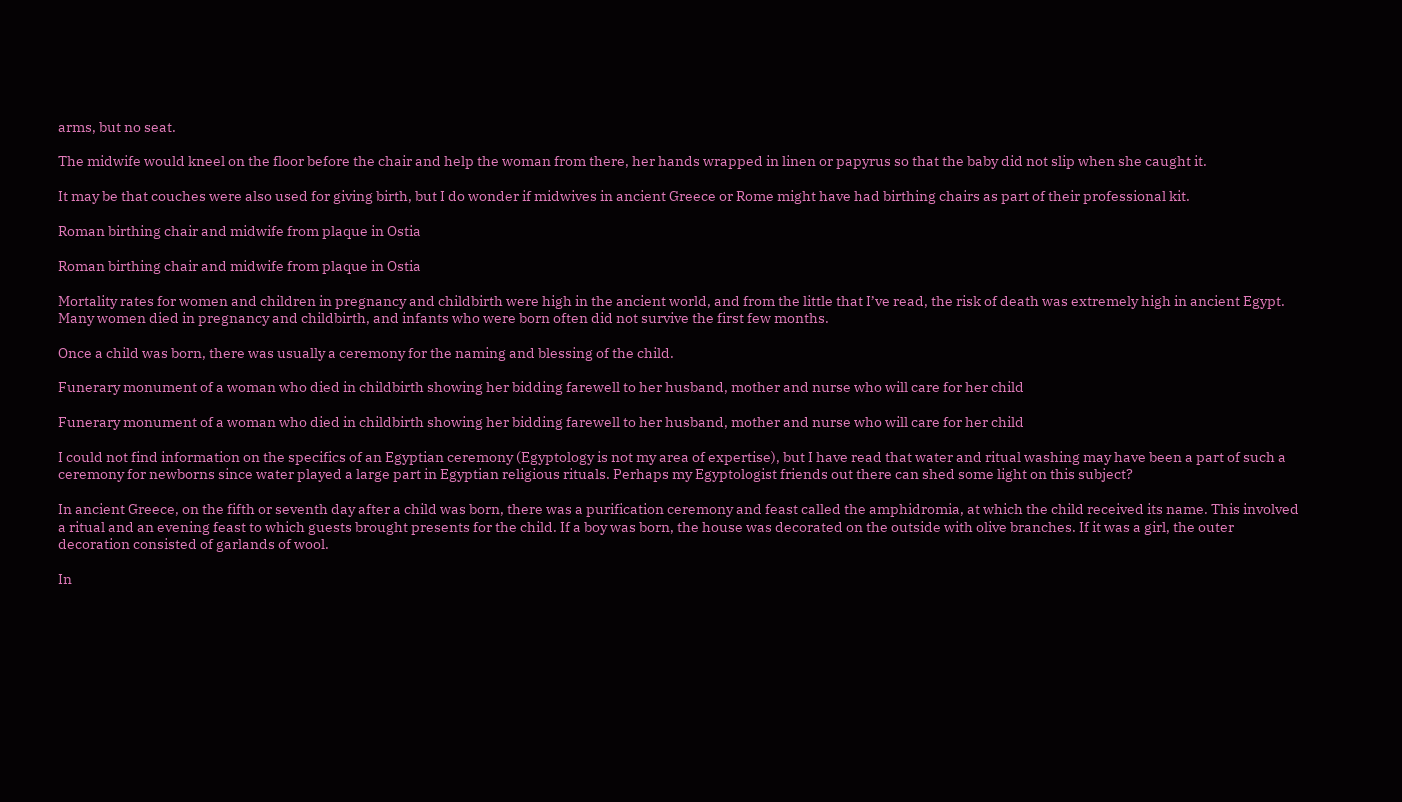arms, but no seat.

The midwife would kneel on the floor before the chair and help the woman from there, her hands wrapped in linen or papyrus so that the baby did not slip when she caught it.

It may be that couches were also used for giving birth, but I do wonder if midwives in ancient Greece or Rome might have had birthing chairs as part of their professional kit.

Roman birthing chair and midwife from plaque in Ostia

Roman birthing chair and midwife from plaque in Ostia

Mortality rates for women and children in pregnancy and childbirth were high in the ancient world, and from the little that I’ve read, the risk of death was extremely high in ancient Egypt. Many women died in pregnancy and childbirth, and infants who were born often did not survive the first few months.

Once a child was born, there was usually a ceremony for the naming and blessing of the child.

Funerary monument of a woman who died in childbirth showing her bidding farewell to her husband, mother and nurse who will care for her child

Funerary monument of a woman who died in childbirth showing her bidding farewell to her husband, mother and nurse who will care for her child

I could not find information on the specifics of an Egyptian ceremony (Egyptology is not my area of expertise), but I have read that water and ritual washing may have been a part of such a ceremony for newborns since water played a large part in Egyptian religious rituals. Perhaps my Egyptologist friends out there can shed some light on this subject?

In ancient Greece, on the fifth or seventh day after a child was born, there was a purification ceremony and feast called the amphidromia, at which the child received its name. This involved a ritual and an evening feast to which guests brought presents for the child. If a boy was born, the house was decorated on the outside with olive branches. If it was a girl, the outer decoration consisted of garlands of wool.

In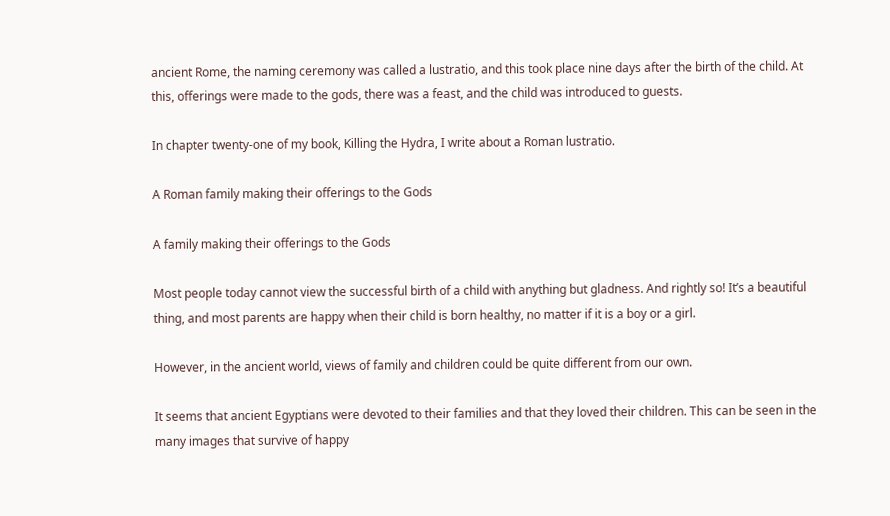ancient Rome, the naming ceremony was called a lustratio, and this took place nine days after the birth of the child. At this, offerings were made to the gods, there was a feast, and the child was introduced to guests.

In chapter twenty-one of my book, Killing the Hydra, I write about a Roman lustratio.

A Roman family making their offerings to the Gods

A family making their offerings to the Gods

Most people today cannot view the successful birth of a child with anything but gladness. And rightly so! It’s a beautiful thing, and most parents are happy when their child is born healthy, no matter if it is a boy or a girl.

However, in the ancient world, views of family and children could be quite different from our own.

It seems that ancient Egyptians were devoted to their families and that they loved their children. This can be seen in the many images that survive of happy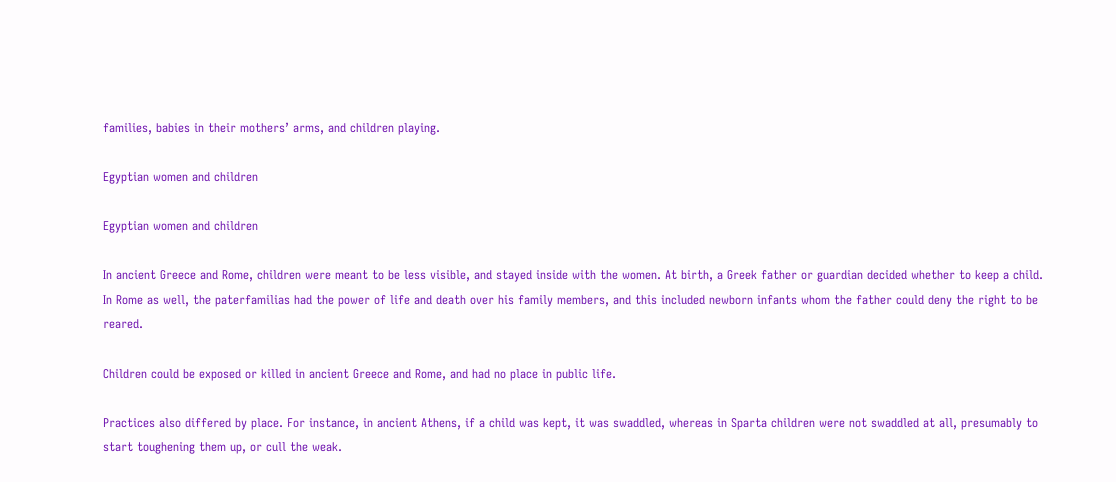families, babies in their mothers’ arms, and children playing.

Egyptian women and children

Egyptian women and children

In ancient Greece and Rome, children were meant to be less visible, and stayed inside with the women. At birth, a Greek father or guardian decided whether to keep a child. In Rome as well, the paterfamilias had the power of life and death over his family members, and this included newborn infants whom the father could deny the right to be reared.

Children could be exposed or killed in ancient Greece and Rome, and had no place in public life.

Practices also differed by place. For instance, in ancient Athens, if a child was kept, it was swaddled, whereas in Sparta children were not swaddled at all, presumably to start toughening them up, or cull the weak.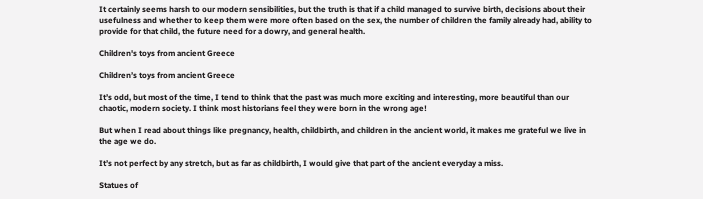It certainly seems harsh to our modern sensibilities, but the truth is that if a child managed to survive birth, decisions about their usefulness and whether to keep them were more often based on the sex, the number of children the family already had, ability to provide for that child, the future need for a dowry, and general health.

Children's toys from ancient Greece

Children’s toys from ancient Greece

It’s odd, but most of the time, I tend to think that the past was much more exciting and interesting, more beautiful than our chaotic, modern society. I think most historians feel they were born in the wrong age!

But when I read about things like pregnancy, health, childbirth, and children in the ancient world, it makes me grateful we live in the age we do.

It’s not perfect by any stretch, but as far as childbirth, I would give that part of the ancient everyday a miss.

Statues of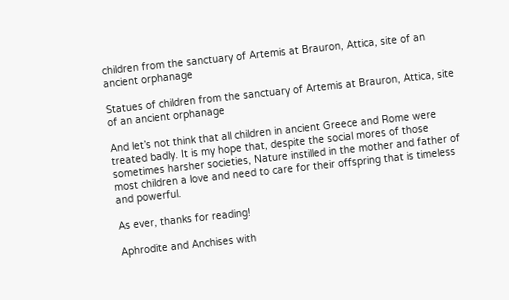children from the sanctuary of Artemis at Brauron, Attica, site of an ancient orphanage

Statues of children from the sanctuary of Artemis at Brauron, Attica, site of an ancient orphanage

And let’s not think that all children in ancient Greece and Rome were treated badly. It is my hope that, despite the social mores of those sometimes harsher societies, Nature instilled in the mother and father of most children a love and need to care for their offspring that is timeless and powerful.

As ever, thanks for reading!

Aphrodite and Anchises with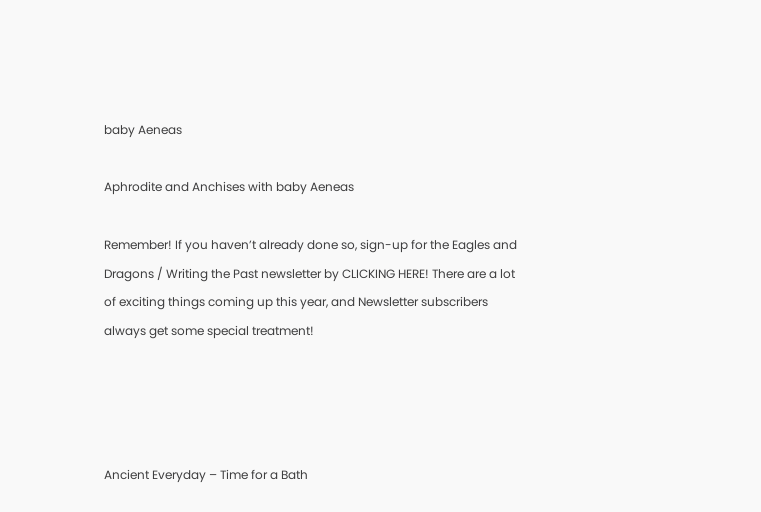baby Aeneas

Aphrodite and Anchises with baby Aeneas

Remember! If you haven’t already done so, sign-up for the Eagles and Dragons / Writing the Past newsletter by CLICKING HERE! There are a lot of exciting things coming up this year, and Newsletter subscribers always get some special treatment!




Ancient Everyday – Time for a Bath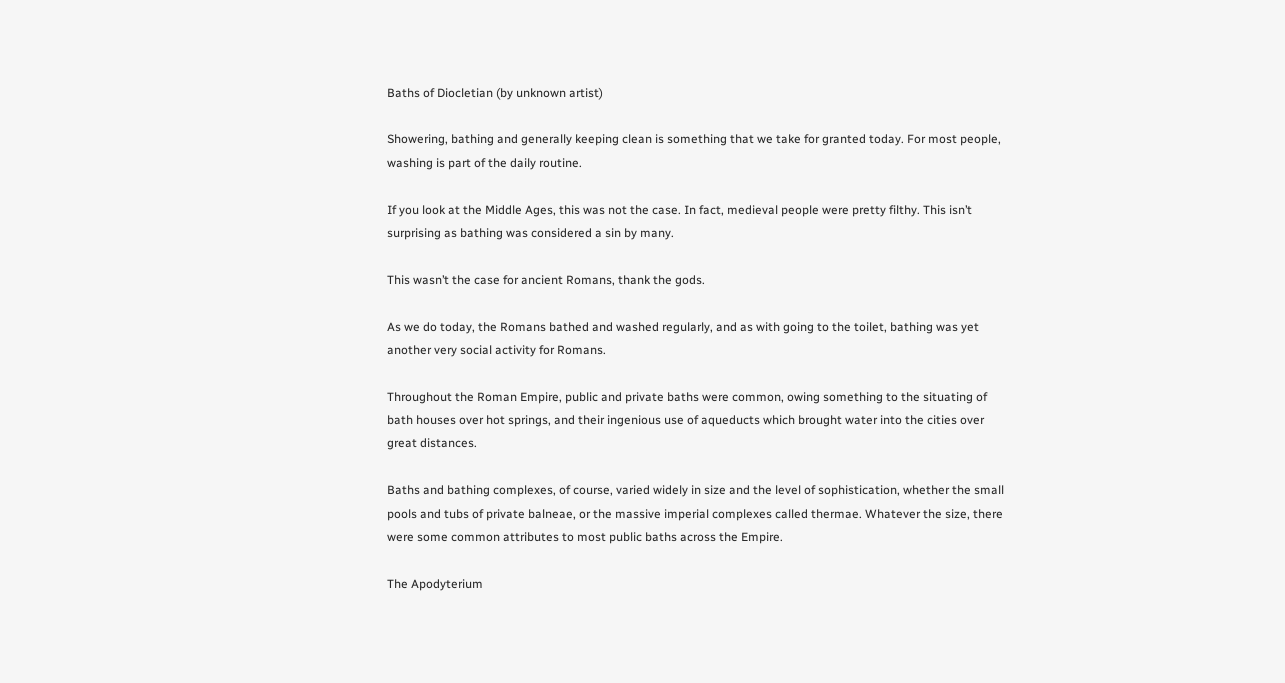Baths of Diocletian (by unknown artist)

Showering, bathing and generally keeping clean is something that we take for granted today. For most people, washing is part of the daily routine.

If you look at the Middle Ages, this was not the case. In fact, medieval people were pretty filthy. This isn’t surprising as bathing was considered a sin by many.

This wasn’t the case for ancient Romans, thank the gods.

As we do today, the Romans bathed and washed regularly, and as with going to the toilet, bathing was yet another very social activity for Romans.

Throughout the Roman Empire, public and private baths were common, owing something to the situating of bath houses over hot springs, and their ingenious use of aqueducts which brought water into the cities over great distances.

Baths and bathing complexes, of course, varied widely in size and the level of sophistication, whether the small pools and tubs of private balneae, or the massive imperial complexes called thermae. Whatever the size, there were some common attributes to most public baths across the Empire.

The Apodyterium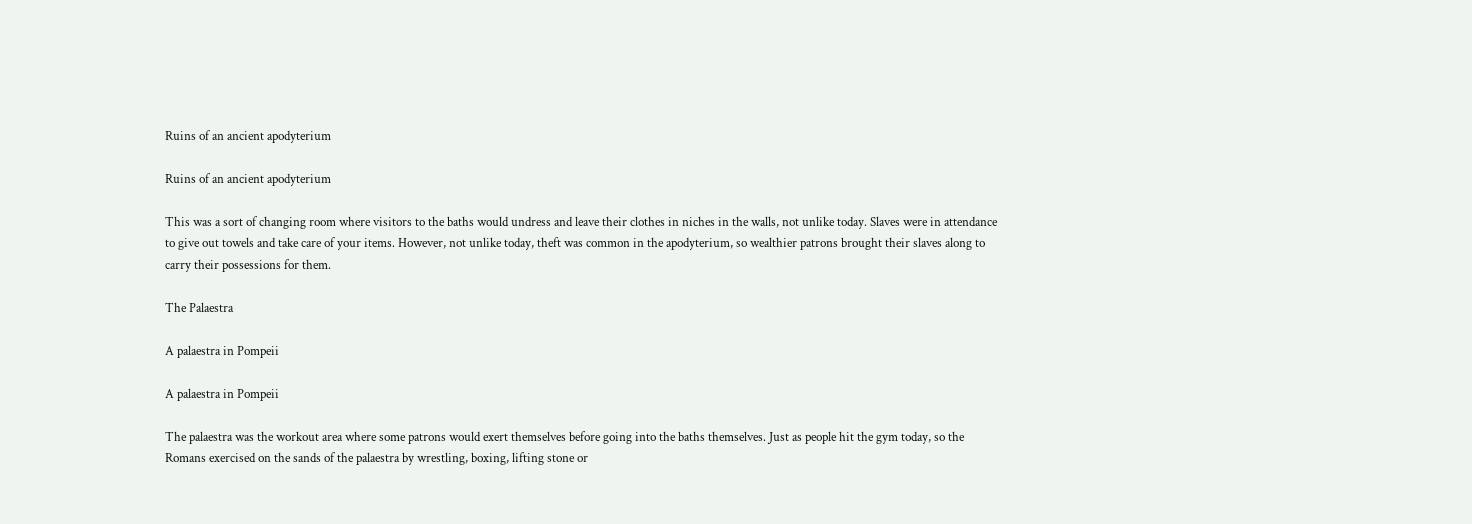Ruins of an ancient apodyterium

Ruins of an ancient apodyterium

This was a sort of changing room where visitors to the baths would undress and leave their clothes in niches in the walls, not unlike today. Slaves were in attendance to give out towels and take care of your items. However, not unlike today, theft was common in the apodyterium, so wealthier patrons brought their slaves along to carry their possessions for them.

The Palaestra

A palaestra in Pompeii

A palaestra in Pompeii

The palaestra was the workout area where some patrons would exert themselves before going into the baths themselves. Just as people hit the gym today, so the Romans exercised on the sands of the palaestra by wrestling, boxing, lifting stone or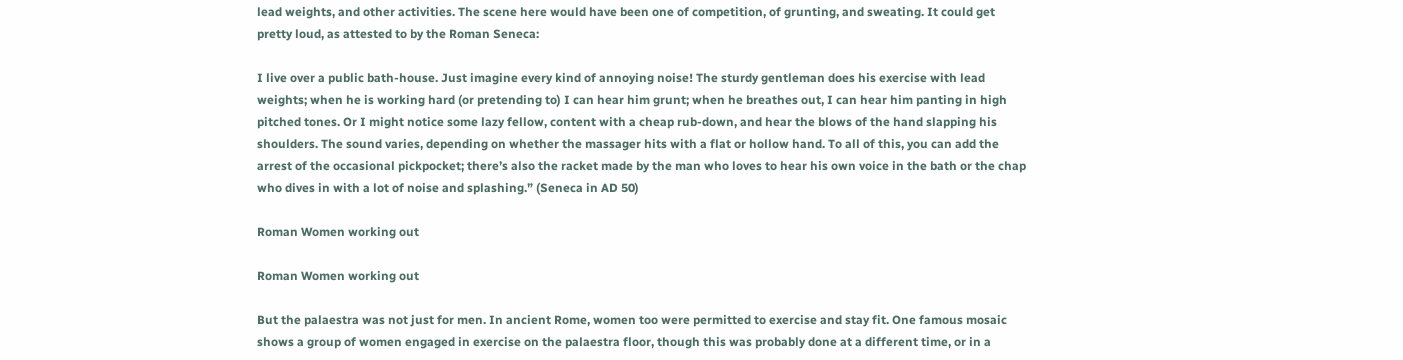lead weights, and other activities. The scene here would have been one of competition, of grunting, and sweating. It could get pretty loud, as attested to by the Roman Seneca:

I live over a public bath-house. Just imagine every kind of annoying noise! The sturdy gentleman does his exercise with lead weights; when he is working hard (or pretending to) I can hear him grunt; when he breathes out, I can hear him panting in high pitched tones. Or I might notice some lazy fellow, content with a cheap rub-down, and hear the blows of the hand slapping his shoulders. The sound varies, depending on whether the massager hits with a flat or hollow hand. To all of this, you can add the arrest of the occasional pickpocket; there’s also the racket made by the man who loves to hear his own voice in the bath or the chap who dives in with a lot of noise and splashing.” (Seneca in AD 50)

Roman Women working out

Roman Women working out

But the palaestra was not just for men. In ancient Rome, women too were permitted to exercise and stay fit. One famous mosaic shows a group of women engaged in exercise on the palaestra floor, though this was probably done at a different time, or in a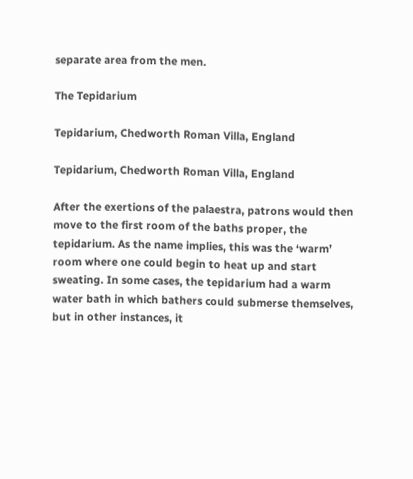separate area from the men.

The Tepidarium

Tepidarium, Chedworth Roman Villa, England

Tepidarium, Chedworth Roman Villa, England

After the exertions of the palaestra, patrons would then move to the first room of the baths proper, the tepidarium. As the name implies, this was the ‘warm’ room where one could begin to heat up and start sweating. In some cases, the tepidarium had a warm water bath in which bathers could submerse themselves, but in other instances, it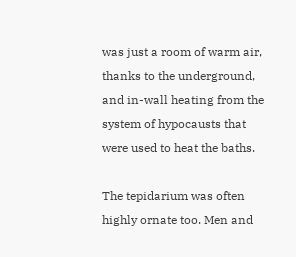was just a room of warm air, thanks to the underground, and in-wall heating from the system of hypocausts that were used to heat the baths.

The tepidarium was often highly ornate too. Men and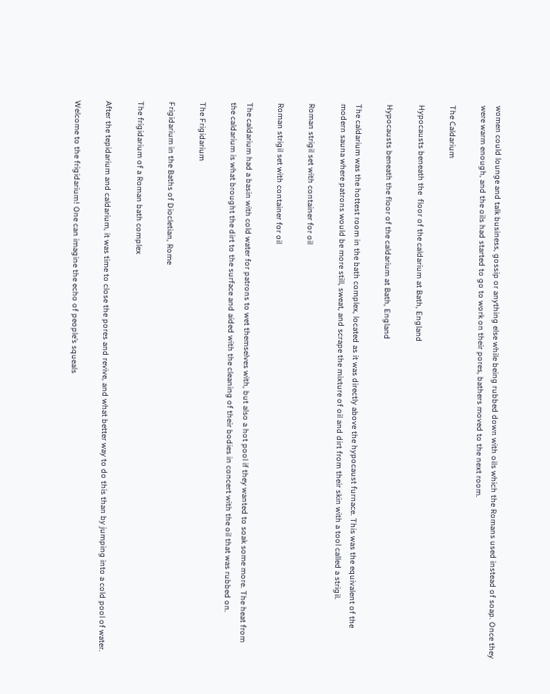women could lounge and talk business, gossip or anything else while being rubbed down with oils which the Romans used instead of soap. Once they were warm enough, and the oils had started to go to work on their pores, bathers moved to the next room.

The Caldarium

Hypocausts beneath the  floor of the caldarium at Bath, England

Hypocausts beneath the floor of the caldarium at Bath, England

The caldarium was the hottest room in the bath complex, located as it was directly above the hypocaust furnace. This was the equivalent of the modern sauna where patrons would be more still, sweat, and scrape the mixture of oil and dirt from their skin with a tool called a strigil.

Roman strigil set with container for oil

Roman strigil set with container for oil

The caldarium had a basin with cold water for patrons to wet themselves with, but also a hot pool if they wanted to soak some more. The heat from the caldarium is what brought the dirt to the surface and aided with the cleaning of their bodies in concert with the oil that was rubbed on.

The Frigidarium

Frigidarium in the Baths of Diocletian, Rome

The frigidarium of a Roman bath complex

After the tepidarium and caldarium, it was time to close the pores and revive, and what better way to do this than by jumping into a cold pool of water.

Welcome to the frigidarium! One can imagine the echo of people’s squeals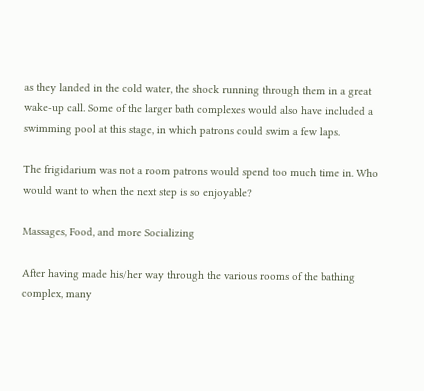as they landed in the cold water, the shock running through them in a great wake-up call. Some of the larger bath complexes would also have included a swimming pool at this stage, in which patrons could swim a few laps.

The frigidarium was not a room patrons would spend too much time in. Who would want to when the next step is so enjoyable?

Massages, Food, and more Socializing

After having made his/her way through the various rooms of the bathing complex, many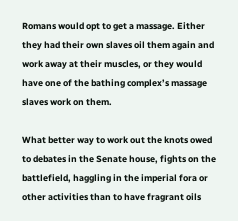Romans would opt to get a massage. Either they had their own slaves oil them again and work away at their muscles, or they would have one of the bathing complex’s massage slaves work on them.

What better way to work out the knots owed to debates in the Senate house, fights on the battlefield, haggling in the imperial fora or other activities than to have fragrant oils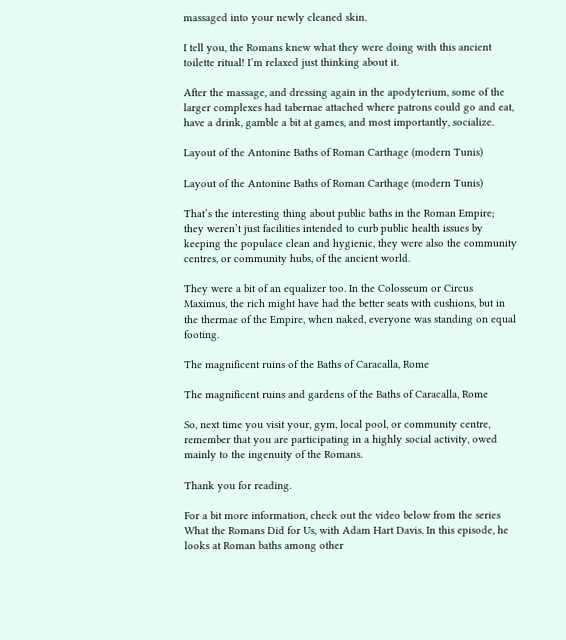massaged into your newly cleaned skin.

I tell you, the Romans knew what they were doing with this ancient toilette ritual! I’m relaxed just thinking about it.

After the massage, and dressing again in the apodyterium, some of the larger complexes had tabernae attached where patrons could go and eat, have a drink, gamble a bit at games, and most importantly, socialize.

Layout of the Antonine Baths of Roman Carthage (modern Tunis)

Layout of the Antonine Baths of Roman Carthage (modern Tunis)

That’s the interesting thing about public baths in the Roman Empire; they weren’t just facilities intended to curb public health issues by keeping the populace clean and hygienic, they were also the community centres, or community hubs, of the ancient world.

They were a bit of an equalizer too. In the Colosseum or Circus Maximus, the rich might have had the better seats with cushions, but in the thermae of the Empire, when naked, everyone was standing on equal footing.

The magnificent ruins of the Baths of Caracalla, Rome

The magnificent ruins and gardens of the Baths of Caracalla, Rome

So, next time you visit your, gym, local pool, or community centre, remember that you are participating in a highly social activity, owed mainly to the ingenuity of the Romans.

Thank you for reading.

For a bit more information, check out the video below from the series What the Romans Did for Us, with Adam Hart Davis. In this episode, he looks at Roman baths among other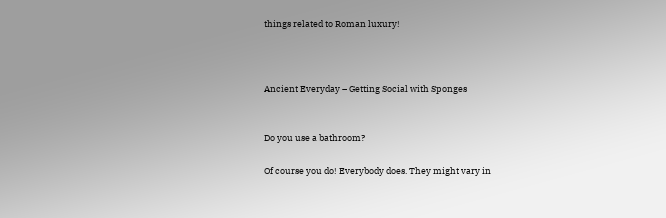things related to Roman luxury!



Ancient Everyday – Getting Social with Sponges


Do you use a bathroom?

Of course you do! Everybody does. They might vary in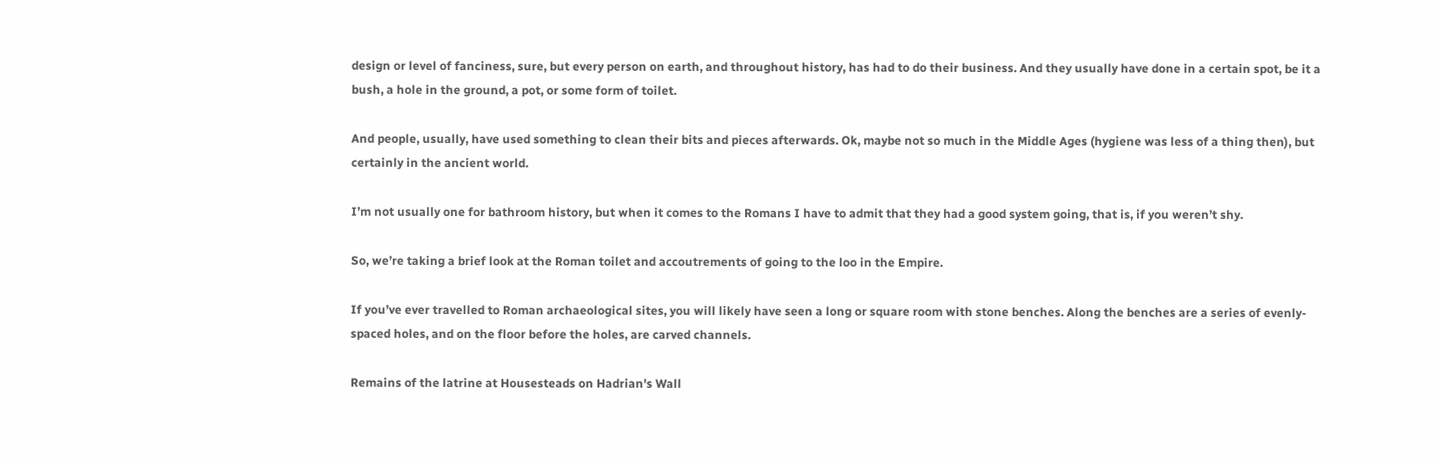design or level of fanciness, sure, but every person on earth, and throughout history, has had to do their business. And they usually have done in a certain spot, be it a bush, a hole in the ground, a pot, or some form of toilet.

And people, usually, have used something to clean their bits and pieces afterwards. Ok, maybe not so much in the Middle Ages (hygiene was less of a thing then), but certainly in the ancient world.

I’m not usually one for bathroom history, but when it comes to the Romans I have to admit that they had a good system going, that is, if you weren’t shy.

So, we’re taking a brief look at the Roman toilet and accoutrements of going to the loo in the Empire.

If you’ve ever travelled to Roman archaeological sites, you will likely have seen a long or square room with stone benches. Along the benches are a series of evenly-spaced holes, and on the floor before the holes, are carved channels.

Remains of the latrine at Housesteads on Hadrian's Wall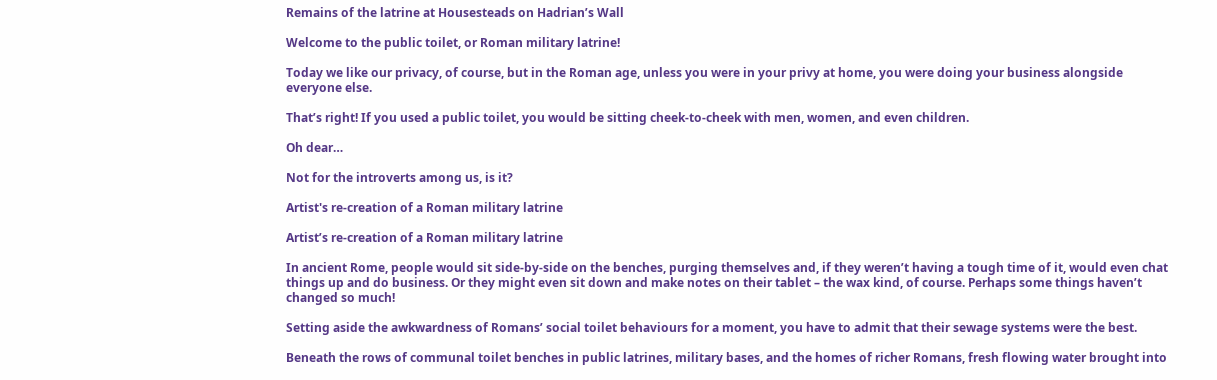Remains of the latrine at Housesteads on Hadrian’s Wall

Welcome to the public toilet, or Roman military latrine!

Today we like our privacy, of course, but in the Roman age, unless you were in your privy at home, you were doing your business alongside everyone else.

That’s right! If you used a public toilet, you would be sitting cheek-to-cheek with men, women, and even children.

Oh dear…

Not for the introverts among us, is it?

Artist's re-creation of a Roman military latrine

Artist’s re-creation of a Roman military latrine

In ancient Rome, people would sit side-by-side on the benches, purging themselves and, if they weren’t having a tough time of it, would even chat things up and do business. Or they might even sit down and make notes on their tablet – the wax kind, of course. Perhaps some things haven’t changed so much!

Setting aside the awkwardness of Romans’ social toilet behaviours for a moment, you have to admit that their sewage systems were the best.

Beneath the rows of communal toilet benches in public latrines, military bases, and the homes of richer Romans, fresh flowing water brought into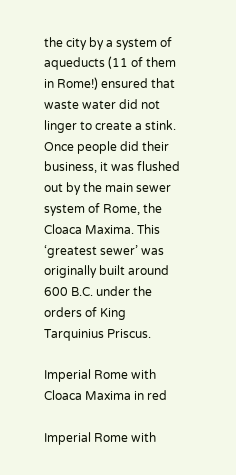the city by a system of aqueducts (11 of them in Rome!) ensured that waste water did not linger to create a stink. Once people did their business, it was flushed out by the main sewer system of Rome, the Cloaca Maxima. This ‘greatest sewer’ was originally built around 600 B.C. under the orders of King Tarquinius Priscus.

Imperial Rome with Cloaca Maxima in red

Imperial Rome with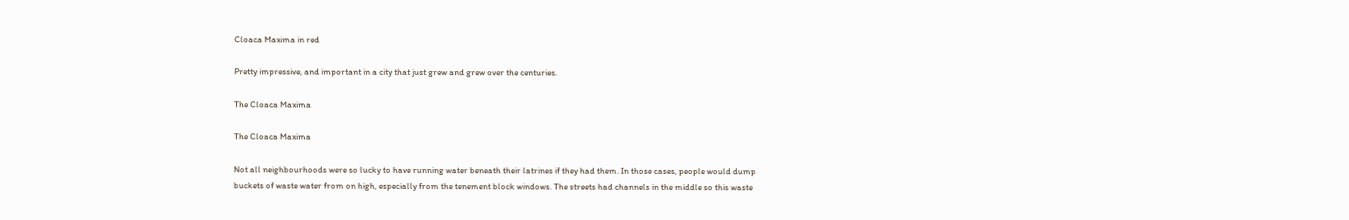Cloaca Maxima in red

Pretty impressive, and important in a city that just grew and grew over the centuries.

The Cloaca Maxima

The Cloaca Maxima

Not all neighbourhoods were so lucky to have running water beneath their latrines if they had them. In those cases, people would dump buckets of waste water from on high, especially from the tenement block windows. The streets had channels in the middle so this waste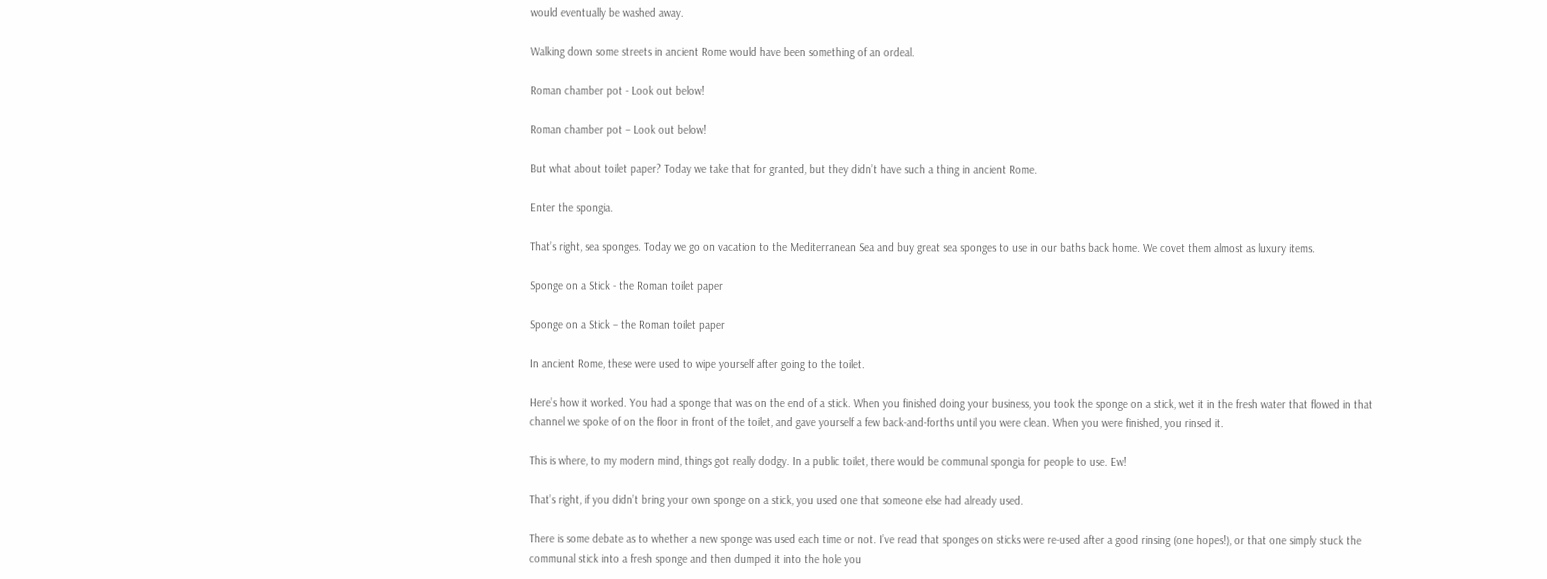would eventually be washed away.

Walking down some streets in ancient Rome would have been something of an ordeal.

Roman chamber pot - Look out below!

Roman chamber pot – Look out below!

But what about toilet paper? Today we take that for granted, but they didn’t have such a thing in ancient Rome.

Enter the spongia.

That’s right, sea sponges. Today we go on vacation to the Mediterranean Sea and buy great sea sponges to use in our baths back home. We covet them almost as luxury items.

Sponge on a Stick - the Roman toilet paper

Sponge on a Stick – the Roman toilet paper

In ancient Rome, these were used to wipe yourself after going to the toilet.

Here’s how it worked. You had a sponge that was on the end of a stick. When you finished doing your business, you took the sponge on a stick, wet it in the fresh water that flowed in that channel we spoke of on the floor in front of the toilet, and gave yourself a few back-and-forths until you were clean. When you were finished, you rinsed it.

This is where, to my modern mind, things got really dodgy. In a public toilet, there would be communal spongia for people to use. Ew!

That’s right, if you didn’t bring your own sponge on a stick, you used one that someone else had already used.

There is some debate as to whether a new sponge was used each time or not. I’ve read that sponges on sticks were re-used after a good rinsing (one hopes!), or that one simply stuck the communal stick into a fresh sponge and then dumped it into the hole you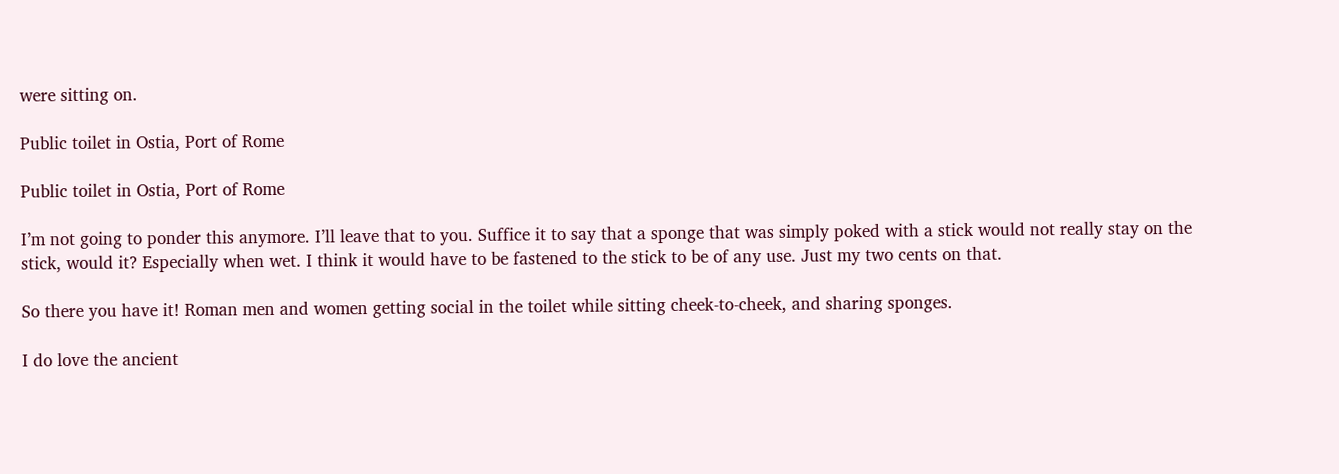were sitting on.

Public toilet in Ostia, Port of Rome

Public toilet in Ostia, Port of Rome

I’m not going to ponder this anymore. I’ll leave that to you. Suffice it to say that a sponge that was simply poked with a stick would not really stay on the stick, would it? Especially when wet. I think it would have to be fastened to the stick to be of any use. Just my two cents on that.

So there you have it! Roman men and women getting social in the toilet while sitting cheek-to-cheek, and sharing sponges.

I do love the ancient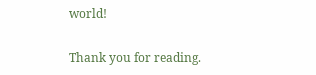world!

Thank you for reading.